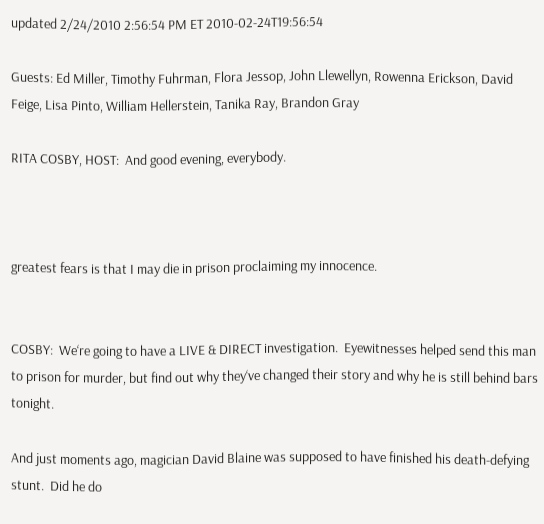updated 2/24/2010 2:56:54 PM ET 2010-02-24T19:56:54

Guests: Ed Miller, Timothy Fuhrman, Flora Jessop, John Llewellyn, Rowenna Erickson, David Feige, Lisa Pinto, William Hellerstein, Tanika Ray, Brandon Gray

RITA COSBY, HOST:  And good evening, everybody.



greatest fears is that I may die in prison proclaiming my innocence.


COSBY:  We‘re going to have a LIVE & DIRECT investigation.  Eyewitnesses helped send this man to prison for murder, but find out why they‘ve changed their story and why he is still behind bars tonight.

And just moments ago, magician David Blaine was supposed to have finished his death-defying stunt.  Did he do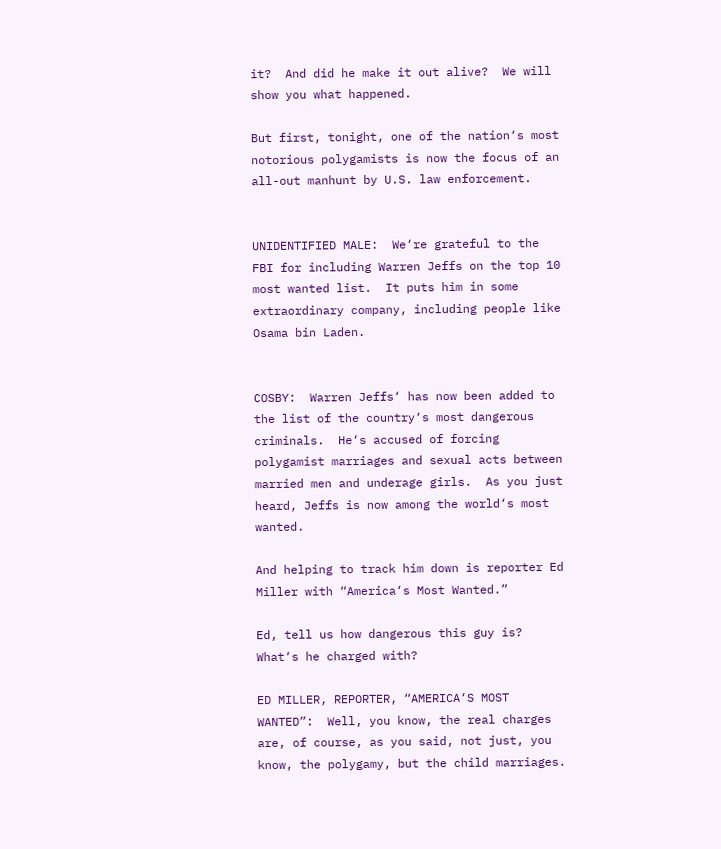it?  And did he make it out alive?  We will show you what happened.

But first, tonight, one of the nation‘s most notorious polygamists is now the focus of an all-out manhunt by U.S. law enforcement.


UNIDENTIFIED MALE:  We‘re grateful to the FBI for including Warren Jeffs on the top 10 most wanted list.  It puts him in some extraordinary company, including people like Osama bin Laden.


COSBY:  Warren Jeffs‘ has now been added to the list of the country‘s most dangerous criminals.  He‘s accused of forcing polygamist marriages and sexual acts between married men and underage girls.  As you just heard, Jeffs is now among the world‘s most wanted.

And helping to track him down is reporter Ed Miller with “America‘s Most Wanted.”

Ed, tell us how dangerous this guy is?  What‘s he charged with?

ED MILLER, REPORTER, “AMERICA‘S MOST WANTED”:  Well, you know, the real charges are, of course, as you said, not just, you know, the polygamy, but the child marriages.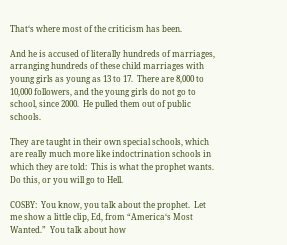That‘s where most of the criticism has been.

And he is accused of literally hundreds of marriages, arranging hundreds of these child marriages with young girls as young as 13 to 17.  There are 8,000 to 10,000 followers, and the young girls do not go to school, since 2000.  He pulled them out of public schools.

They are taught in their own special schools, which are really much more like indoctrination schools in which they are told:  This is what the prophet wants.  Do this, or you will go to Hell.

COSBY:  You know, you talk about the prophet.  Let me show a little clip, Ed, from “America‘s Most Wanted.”  You talk about how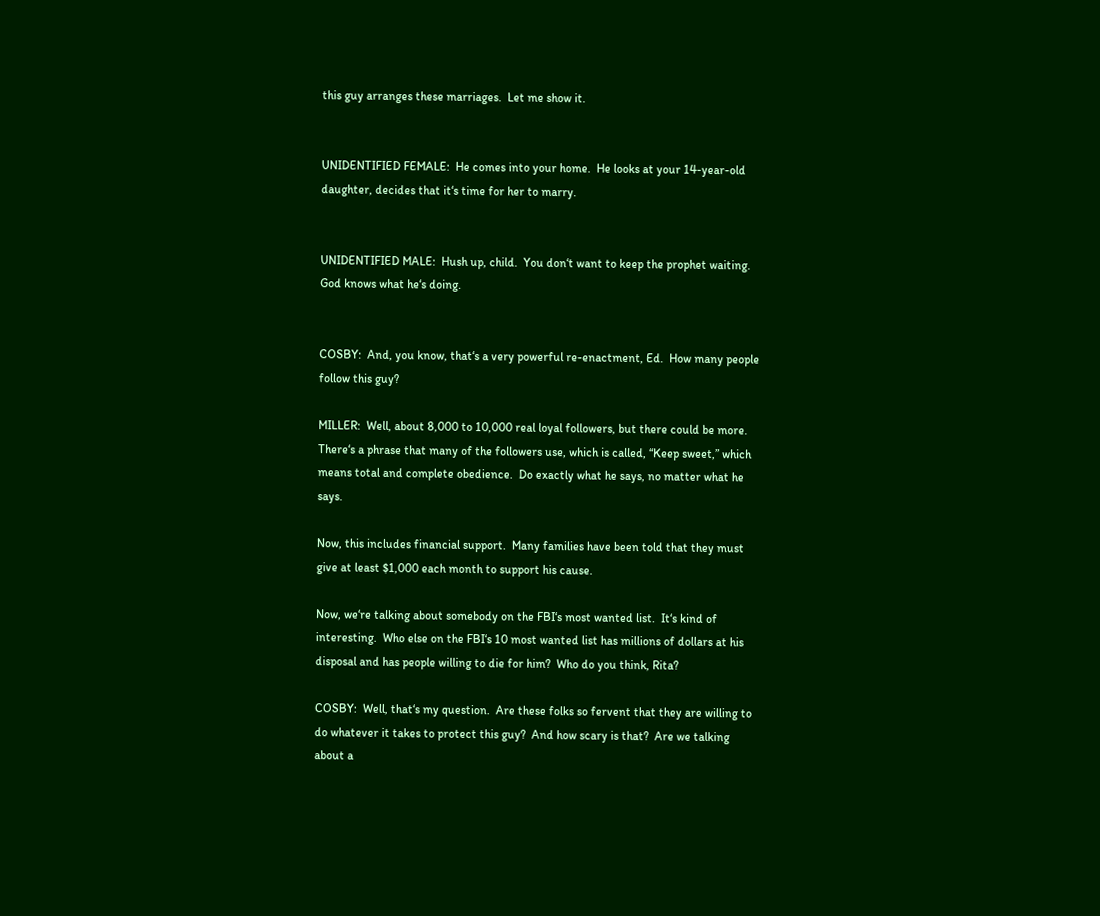this guy arranges these marriages.  Let me show it.


UNIDENTIFIED FEMALE:  He comes into your home.  He looks at your 14-year-old daughter, decides that it‘s time for her to marry.


UNIDENTIFIED MALE:  Hush up, child.  You don‘t want to keep the prophet waiting.  God knows what he‘s doing.


COSBY:  And, you know, that‘s a very powerful re-enactment, Ed.  How many people follow this guy?

MILLER:  Well, about 8,000 to 10,000 real loyal followers, but there could be more.  There‘s a phrase that many of the followers use, which is called, “Keep sweet,” which means total and complete obedience.  Do exactly what he says, no matter what he says.

Now, this includes financial support.  Many families have been told that they must give at least $1,000 each month to support his cause.

Now, we‘re talking about somebody on the FBI‘s most wanted list.  It‘s kind of interesting.  Who else on the FBI‘s 10 most wanted list has millions of dollars at his disposal and has people willing to die for him?  Who do you think, Rita?

COSBY:  Well, that‘s my question.  Are these folks so fervent that they are willing to do whatever it takes to protect this guy?  And how scary is that?  Are we talking about a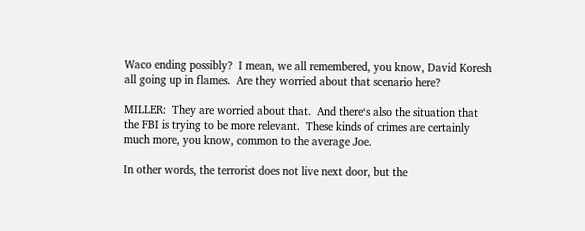Waco ending possibly?  I mean, we all remembered, you know, David Koresh all going up in flames.  Are they worried about that scenario here?

MILLER:  They are worried about that.  And there‘s also the situation that the FBI is trying to be more relevant.  These kinds of crimes are certainly much more, you know, common to the average Joe.

In other words, the terrorist does not live next door, but the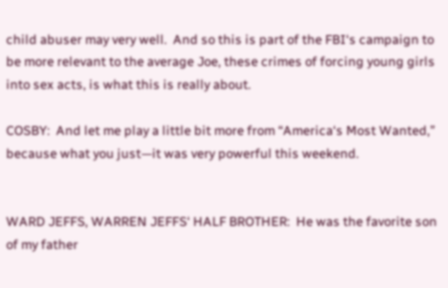child abuser may very well.  And so this is part of the FBI‘s campaign to be more relevant to the average Joe, these crimes of forcing young girls into sex acts, is what this is really about.

COSBY:  And let me play a little bit more from “America‘s Most Wanted,” because what you just—it was very powerful this weekend.


WARD JEFFS, WARREN JEFFS‘ HALF BROTHER:  He was the favorite son of my father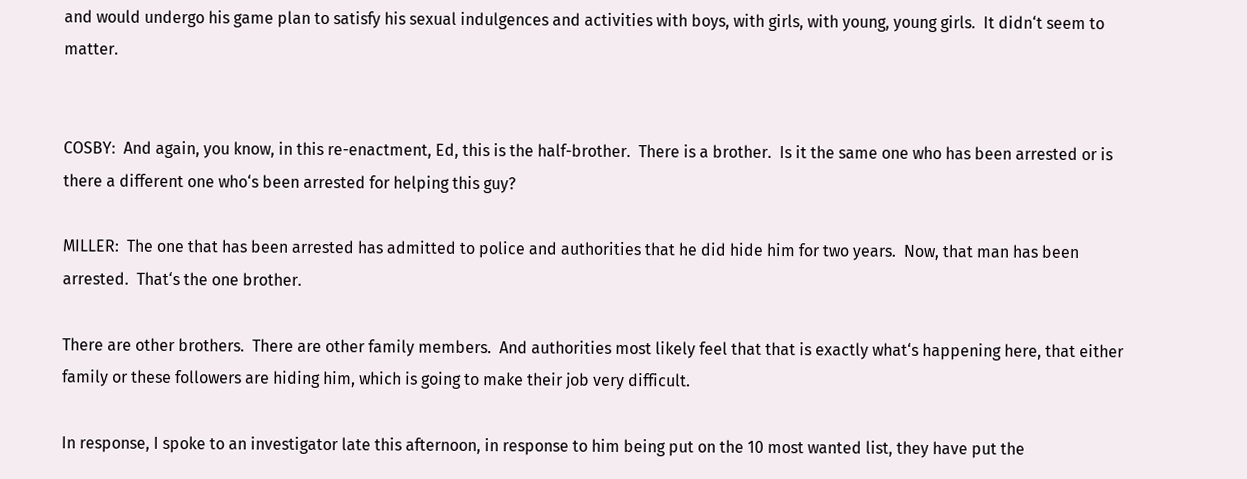and would undergo his game plan to satisfy his sexual indulgences and activities with boys, with girls, with young, young girls.  It didn‘t seem to matter.


COSBY:  And again, you know, in this re-enactment, Ed, this is the half-brother.  There is a brother.  Is it the same one who has been arrested or is there a different one who‘s been arrested for helping this guy?

MILLER:  The one that has been arrested has admitted to police and authorities that he did hide him for two years.  Now, that man has been arrested.  That‘s the one brother.

There are other brothers.  There are other family members.  And authorities most likely feel that that is exactly what‘s happening here, that either family or these followers are hiding him, which is going to make their job very difficult.

In response, I spoke to an investigator late this afternoon, in response to him being put on the 10 most wanted list, they have put the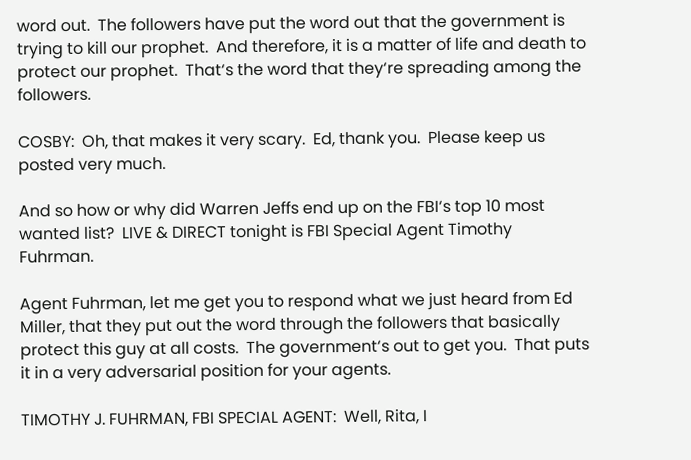word out.  The followers have put the word out that the government is trying to kill our prophet.  And therefore, it is a matter of life and death to protect our prophet.  That‘s the word that they‘re spreading among the followers.

COSBY:  Oh, that makes it very scary.  Ed, thank you.  Please keep us posted very much.

And so how or why did Warren Jeffs end up on the FBI‘s top 10 most wanted list?  LIVE & DIRECT tonight is FBI Special Agent Timothy Fuhrman.

Agent Fuhrman, let me get you to respond what we just heard from Ed Miller, that they put out the word through the followers that basically protect this guy at all costs.  The government‘s out to get you.  That puts it in a very adversarial position for your agents.

TIMOTHY J. FUHRMAN, FBI SPECIAL AGENT:  Well, Rita, I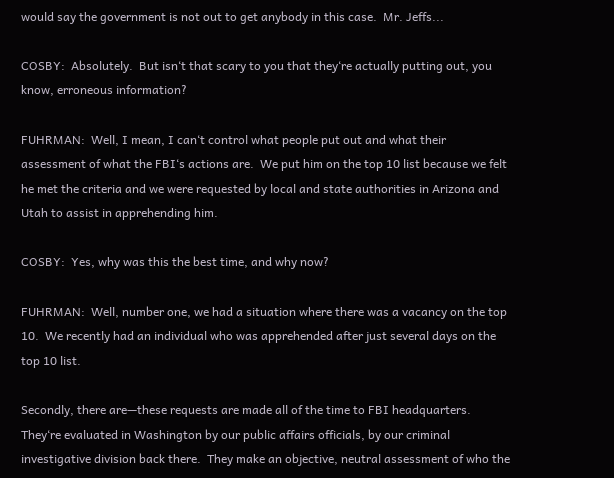would say the government is not out to get anybody in this case.  Mr. Jeffs...

COSBY:  Absolutely.  But isn‘t that scary to you that they‘re actually putting out, you know, erroneous information?

FUHRMAN:  Well, I mean, I can‘t control what people put out and what their assessment of what the FBI‘s actions are.  We put him on the top 10 list because we felt he met the criteria and we were requested by local and state authorities in Arizona and Utah to assist in apprehending him.

COSBY:  Yes, why was this the best time, and why now?

FUHRMAN:  Well, number one, we had a situation where there was a vacancy on the top 10.  We recently had an individual who was apprehended after just several days on the top 10 list.

Secondly, there are—these requests are made all of the time to FBI headquarters.  They‘re evaluated in Washington by our public affairs officials, by our criminal investigative division back there.  They make an objective, neutral assessment of who the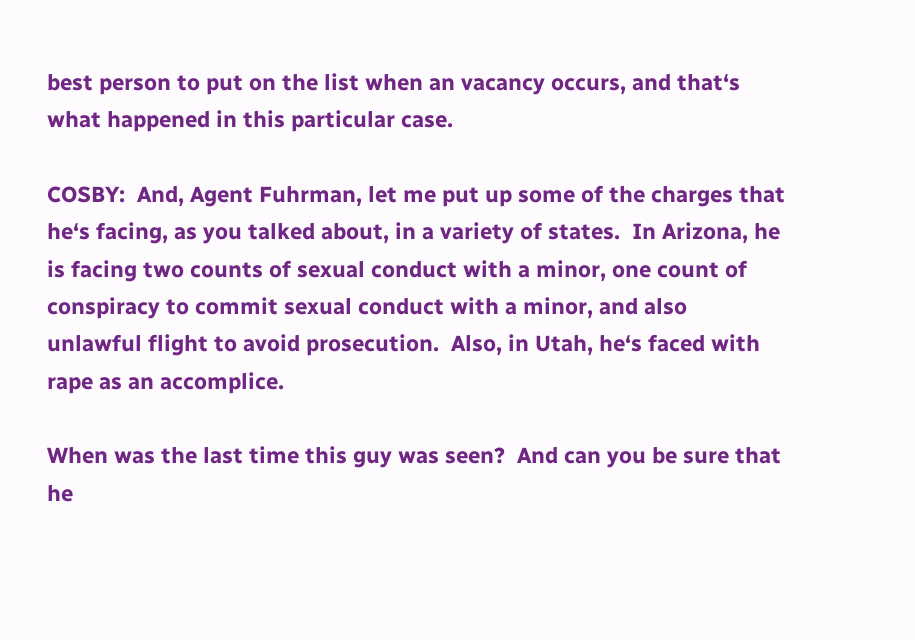best person to put on the list when an vacancy occurs, and that‘s what happened in this particular case.

COSBY:  And, Agent Fuhrman, let me put up some of the charges that he‘s facing, as you talked about, in a variety of states.  In Arizona, he is facing two counts of sexual conduct with a minor, one count of conspiracy to commit sexual conduct with a minor, and also unlawful flight to avoid prosecution.  Also, in Utah, he‘s faced with rape as an accomplice.

When was the last time this guy was seen?  And can you be sure that he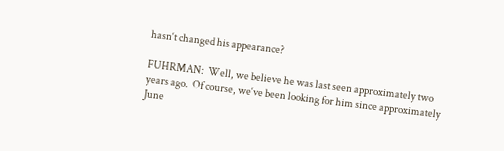hasn‘t changed his appearance?

FUHRMAN:  Well, we believe he was last seen approximately two years ago.  Of course, we‘ve been looking for him since approximately June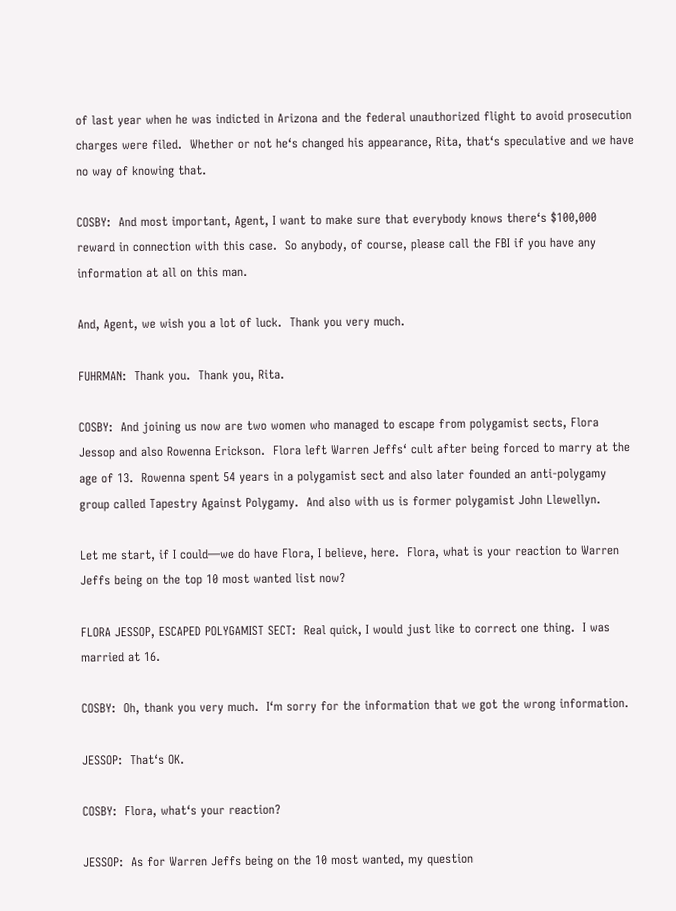of last year when he was indicted in Arizona and the federal unauthorized flight to avoid prosecution charges were filed.  Whether or not he‘s changed his appearance, Rita, that‘s speculative and we have no way of knowing that.

COSBY:  And most important, Agent, I want to make sure that everybody knows there‘s $100,000 reward in connection with this case.  So anybody, of course, please call the FBI if you have any information at all on this man.

And, Agent, we wish you a lot of luck.  Thank you very much.

FUHRMAN:  Thank you.  Thank you, Rita.

COSBY:  And joining us now are two women who managed to escape from polygamist sects, Flora Jessop and also Rowenna Erickson.  Flora left Warren Jeffs‘ cult after being forced to marry at the age of 13.  Rowenna spent 54 years in a polygamist sect and also later founded an anti-polygamy group called Tapestry Against Polygamy.  And also with us is former polygamist John Llewellyn.

Let me start, if I could—we do have Flora, I believe, here.  Flora, what is your reaction to Warren Jeffs being on the top 10 most wanted list now?

FLORA JESSOP, ESCAPED POLYGAMIST SECT:  Real quick, I would just like to correct one thing.  I was married at 16.

COSBY:  Oh, thank you very much.  I‘m sorry for the information that we got the wrong information.

JESSOP:  That‘s OK.

COSBY:  Flora, what‘s your reaction?

JESSOP:  As for Warren Jeffs being on the 10 most wanted, my question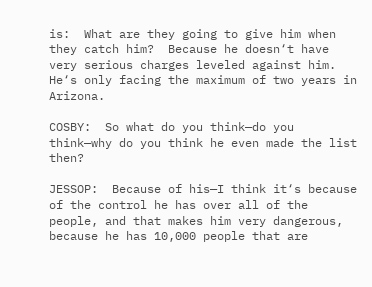is:  What are they going to give him when they catch him?  Because he doesn‘t have very serious charges leveled against him.  He‘s only facing the maximum of two years in Arizona.

COSBY:  So what do you think—do you think—why do you think he even made the list then?

JESSOP:  Because of his—I think it‘s because of the control he has over all of the people, and that makes him very dangerous, because he has 10,000 people that are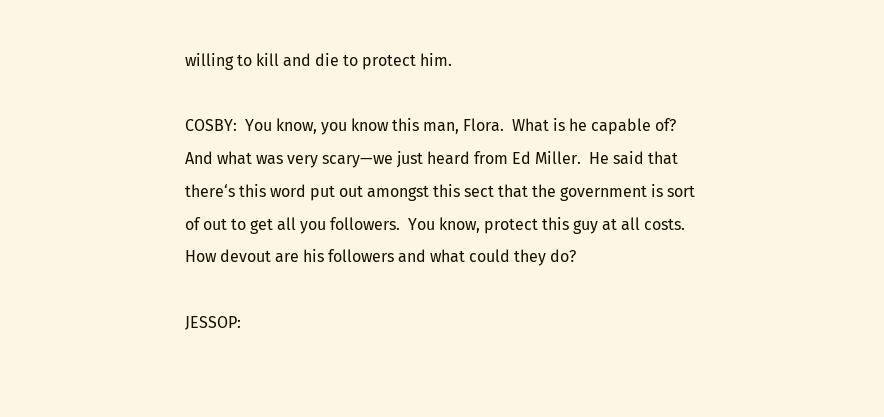willing to kill and die to protect him.

COSBY:  You know, you know this man, Flora.  What is he capable of?  And what was very scary—we just heard from Ed Miller.  He said that there‘s this word put out amongst this sect that the government is sort of out to get all you followers.  You know, protect this guy at all costs.  How devout are his followers and what could they do?

JESSOP: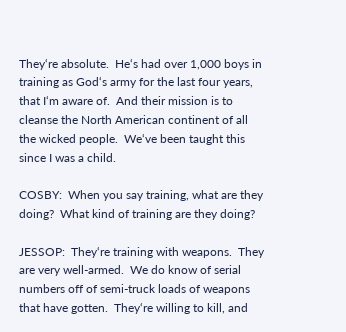They‘re absolute.  He‘s had over 1,000 boys in training as God‘s army for the last four years, that I‘m aware of.  And their mission is to cleanse the North American continent of all the wicked people.  We‘ve been taught this since I was a child.

COSBY:  When you say training, what are they doing?  What kind of training are they doing?

JESSOP:  They‘re training with weapons.  They are very well-armed.  We do know of serial numbers off of semi-truck loads of weapons that have gotten.  They‘re willing to kill, and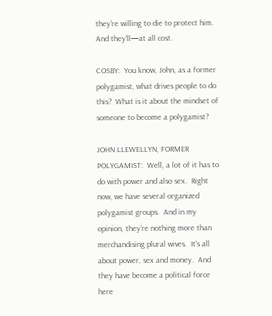they‘re willing to die to protect him.  And they‘ll—at all cost.

COSBY:  You know, John, as a former polygamist, what drives people to do this?  What is it about the mindset of someone to become a polygamist?

JOHN LLEWELLYN, FORMER POLYGAMIST:  Well, a lot of it has to do with power and also sex.  Right now, we have several organized polygamist groups.  And in my opinion, they‘re nothing more than merchandising plural wives.  It‘s all about power, sex and money.  And they have become a political force here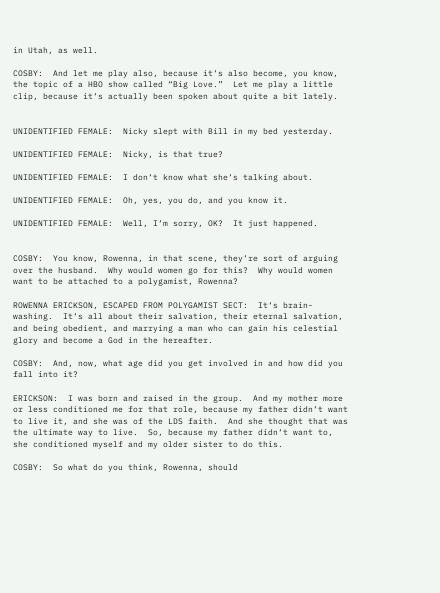in Utah, as well.

COSBY:  And let me play also, because it‘s also become, you know, the topic of a HBO show called “Big Love.”  Let me play a little clip, because it‘s actually been spoken about quite a bit lately.


UNIDENTIFIED FEMALE:  Nicky slept with Bill in my bed yesterday.

UNIDENTIFIED FEMALE:  Nicky, is that true?

UNIDENTIFIED FEMALE:  I don‘t know what she‘s talking about.

UNIDENTIFIED FEMALE:  Oh, yes, you do, and you know it.

UNIDENTIFIED FEMALE:  Well, I‘m sorry, OK?  It just happened.


COSBY:  You know, Rowenna, in that scene, they‘re sort of arguing over the husband.  Why would women go for this?  Why would women want to be attached to a polygamist, Rowenna?

ROWENNA ERICKSON, ESCAPED FROM POLYGAMIST SECT:  It‘s brain-washing.  It‘s all about their salvation, their eternal salvation, and being obedient, and marrying a man who can gain his celestial glory and become a God in the hereafter.

COSBY:  And, now, what age did you get involved in and how did you fall into it?

ERICKSON:  I was born and raised in the group.  And my mother more or less conditioned me for that role, because my father didn‘t want to live it, and she was of the LDS faith.  And she thought that was the ultimate way to live.  So, because my father didn‘t want to, she conditioned myself and my older sister to do this.

COSBY:  So what do you think, Rowenna, should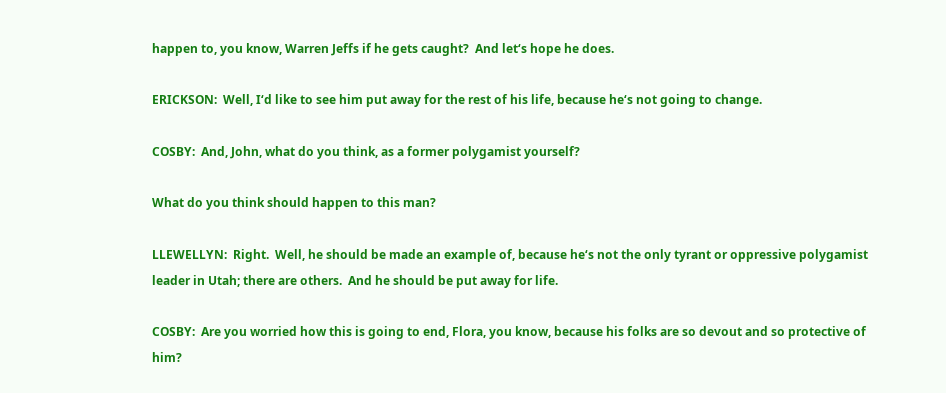happen to, you know, Warren Jeffs if he gets caught?  And let‘s hope he does.

ERICKSON:  Well, I‘d like to see him put away for the rest of his life, because he‘s not going to change.

COSBY:  And, John, what do you think, as a former polygamist yourself?

What do you think should happen to this man?

LLEWELLYN:  Right.  Well, he should be made an example of, because he‘s not the only tyrant or oppressive polygamist leader in Utah; there are others.  And he should be put away for life.

COSBY:  Are you worried how this is going to end, Flora, you know, because his folks are so devout and so protective of him?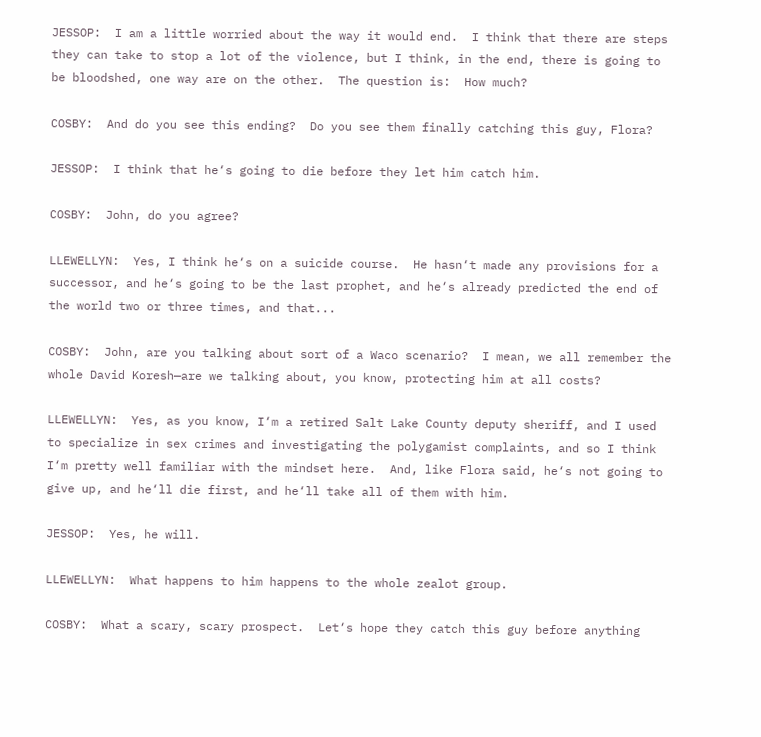JESSOP:  I am a little worried about the way it would end.  I think that there are steps they can take to stop a lot of the violence, but I think, in the end, there is going to be bloodshed, one way are on the other.  The question is:  How much?

COSBY:  And do you see this ending?  Do you see them finally catching this guy, Flora?

JESSOP:  I think that he‘s going to die before they let him catch him.

COSBY:  John, do you agree?

LLEWELLYN:  Yes, I think he‘s on a suicide course.  He hasn‘t made any provisions for a successor, and he‘s going to be the last prophet, and he‘s already predicted the end of the world two or three times, and that...

COSBY:  John, are you talking about sort of a Waco scenario?  I mean, we all remember the whole David Koresh—are we talking about, you know, protecting him at all costs?

LLEWELLYN:  Yes, as you know, I‘m a retired Salt Lake County deputy sheriff, and I used to specialize in sex crimes and investigating the polygamist complaints, and so I think I‘m pretty well familiar with the mindset here.  And, like Flora said, he‘s not going to give up, and he‘ll die first, and he‘ll take all of them with him.

JESSOP:  Yes, he will.

LLEWELLYN:  What happens to him happens to the whole zealot group.

COSBY:  What a scary, scary prospect.  Let‘s hope they catch this guy before anything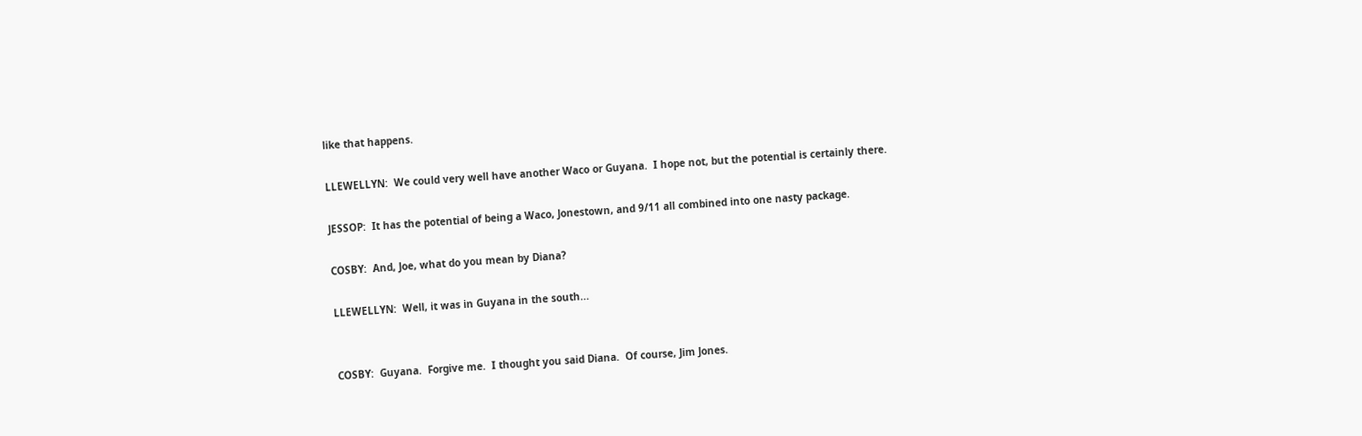like that happens.

LLEWELLYN:  We could very well have another Waco or Guyana.  I hope not, but the potential is certainly there.

JESSOP:  It has the potential of being a Waco, Jonestown, and 9/11 all combined into one nasty package.

COSBY:  And, Joe, what do you mean by Diana?

LLEWELLYN:  Well, it was in Guyana in the south...


COSBY:  Guyana.  Forgive me.  I thought you said Diana.  Of course, Jim Jones.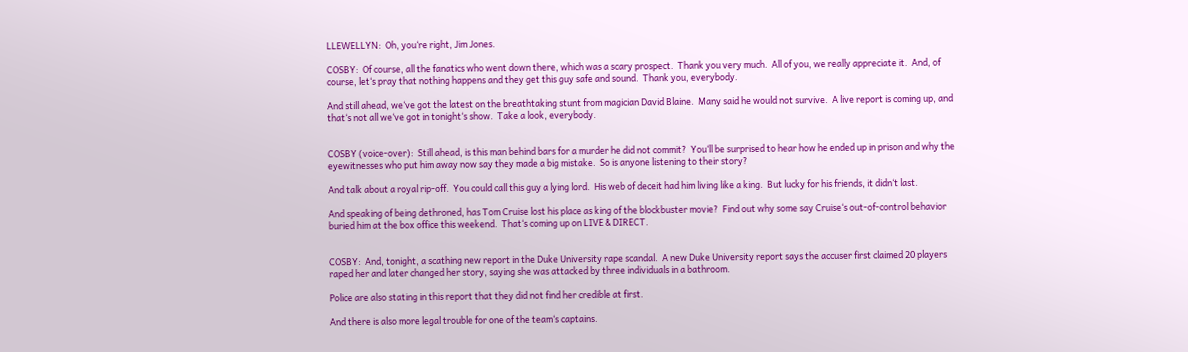LLEWELLYN:  Oh, you‘re right, Jim Jones.

COSBY:  Of course, all the fanatics who went down there, which was a scary prospect.  Thank you very much.  All of you, we really appreciate it.  And, of course, let‘s pray that nothing happens and they get this guy safe and sound.  Thank you, everybody.

And still ahead, we‘ve got the latest on the breathtaking stunt from magician David Blaine.  Many said he would not survive.  A live report is coming up, and that‘s not all we‘ve got in tonight‘s show.  Take a look, everybody.


COSBY (voice-over):  Still ahead, is this man behind bars for a murder he did not commit?  You‘ll be surprised to hear how he ended up in prison and why the eyewitnesses who put him away now say they made a big mistake.  So is anyone listening to their story?

And talk about a royal rip-off.  You could call this guy a lying lord.  His web of deceit had him living like a king.  But lucky for his friends, it didn‘t last.

And speaking of being dethroned, has Tom Cruise lost his place as king of the blockbuster movie?  Find out why some say Cruise‘s out-of-control behavior buried him at the box office this weekend.  That‘s coming up on LIVE & DIRECT.


COSBY:  And, tonight, a scathing new report in the Duke University rape scandal.  A new Duke University report says the accuser first claimed 20 players raped her and later changed her story, saying she was attacked by three individuals in a bathroom.

Police are also stating in this report that they did not find her credible at first.

And there is also more legal trouble for one of the team‘s captains.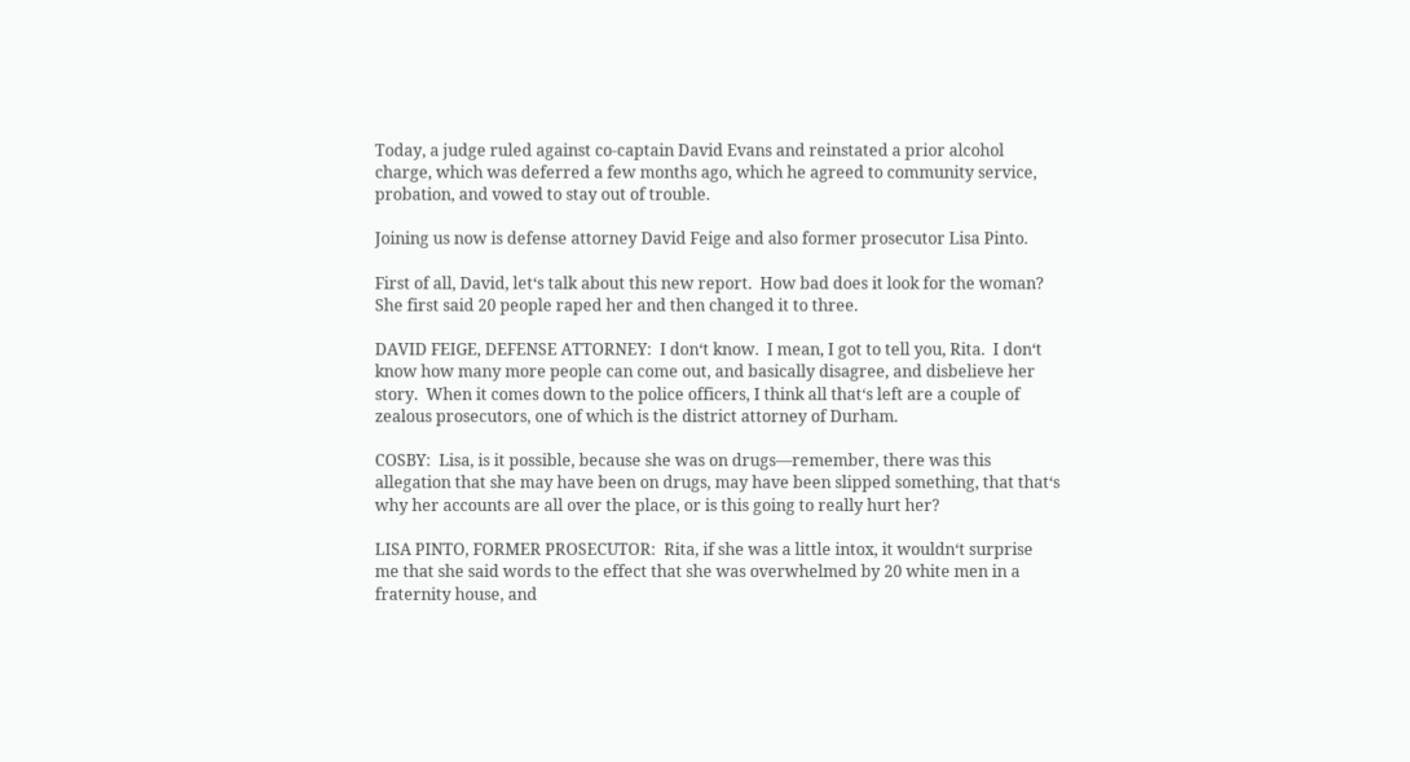Today, a judge ruled against co-captain David Evans and reinstated a prior alcohol charge, which was deferred a few months ago, which he agreed to community service, probation, and vowed to stay out of trouble.

Joining us now is defense attorney David Feige and also former prosecutor Lisa Pinto.

First of all, David, let‘s talk about this new report.  How bad does it look for the woman?  She first said 20 people raped her and then changed it to three.

DAVID FEIGE, DEFENSE ATTORNEY:  I don‘t know.  I mean, I got to tell you, Rita.  I don‘t know how many more people can come out, and basically disagree, and disbelieve her story.  When it comes down to the police officers, I think all that‘s left are a couple of zealous prosecutors, one of which is the district attorney of Durham.

COSBY:  Lisa, is it possible, because she was on drugs—remember, there was this allegation that she may have been on drugs, may have been slipped something, that that‘s why her accounts are all over the place, or is this going to really hurt her?

LISA PINTO, FORMER PROSECUTOR:  Rita, if she was a little intox, it wouldn‘t surprise me that she said words to the effect that she was overwhelmed by 20 white men in a fraternity house, and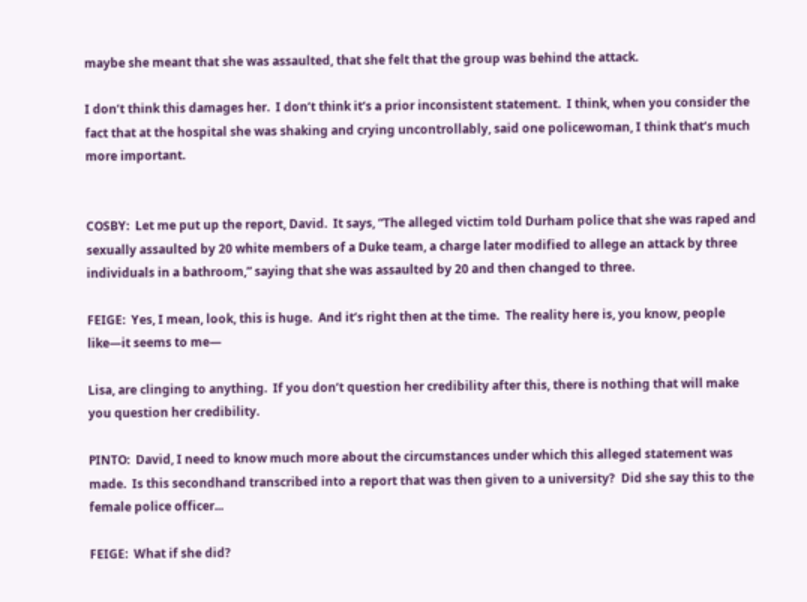maybe she meant that she was assaulted, that she felt that the group was behind the attack.

I don‘t think this damages her.  I don‘t think it‘s a prior inconsistent statement.  I think, when you consider the fact that at the hospital she was shaking and crying uncontrollably, said one policewoman, I think that‘s much more important.


COSBY:  Let me put up the report, David.  It says, “The alleged victim told Durham police that she was raped and sexually assaulted by 20 white members of a Duke team, a charge later modified to allege an attack by three individuals in a bathroom,” saying that she was assaulted by 20 and then changed to three.

FEIGE:  Yes, I mean, look, this is huge.  And it‘s right then at the time.  The reality here is, you know, people like—it seems to me—

Lisa, are clinging to anything.  If you don‘t question her credibility after this, there is nothing that will make you question her credibility.

PINTO:  David, I need to know much more about the circumstances under which this alleged statement was made.  Is this secondhand transcribed into a report that was then given to a university?  Did she say this to the female police officer...

FEIGE:  What if she did?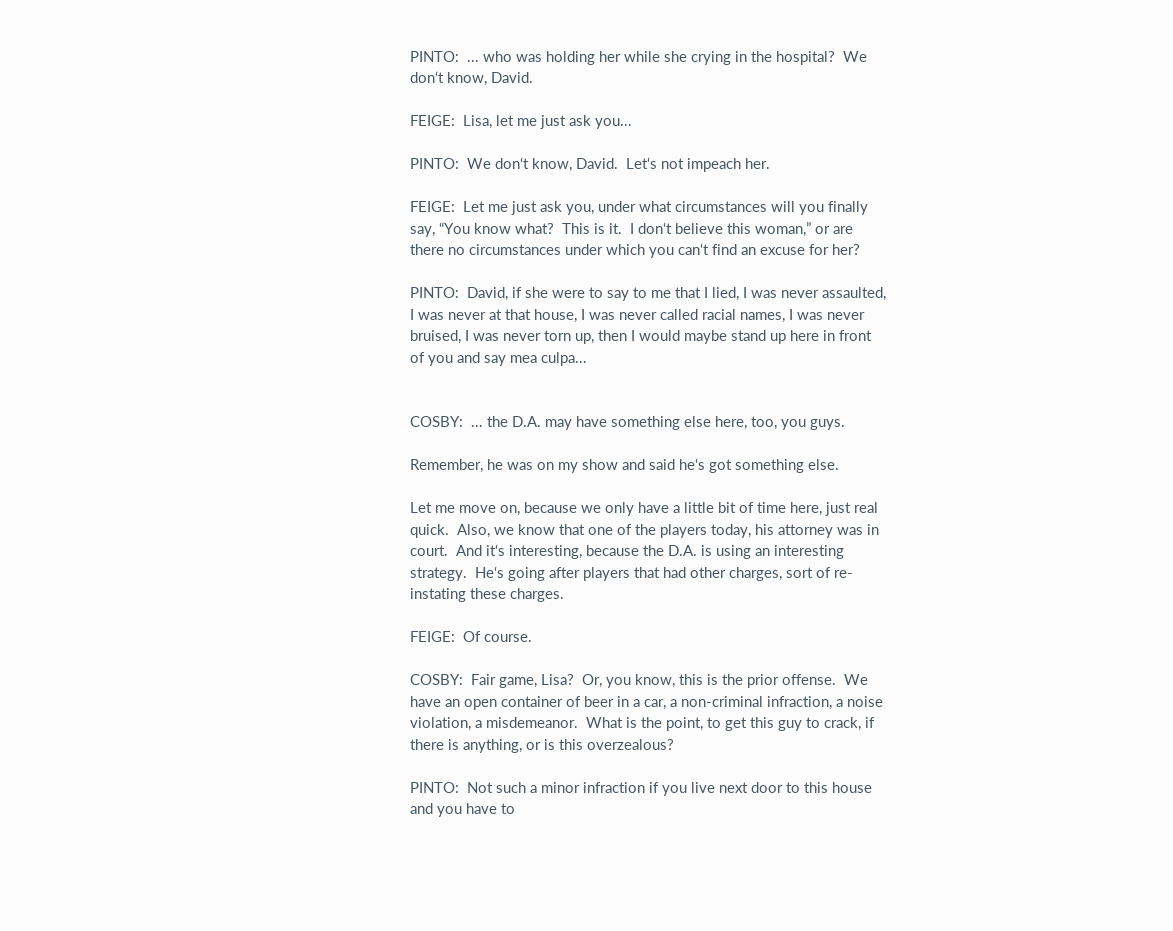PINTO:  ... who was holding her while she crying in the hospital?  We don‘t know, David.

FEIGE:  Lisa, let me just ask you...

PINTO:  We don‘t know, David.  Let‘s not impeach her.

FEIGE:  Let me just ask you, under what circumstances will you finally say, “You know what?  This is it.  I don‘t believe this woman,” or are there no circumstances under which you can‘t find an excuse for her?

PINTO:  David, if she were to say to me that I lied, I was never assaulted, I was never at that house, I was never called racial names, I was never bruised, I was never torn up, then I would maybe stand up here in front of you and say mea culpa...


COSBY:  ... the D.A. may have something else here, too, you guys.

Remember, he was on my show and said he‘s got something else.

Let me move on, because we only have a little bit of time here, just real quick.  Also, we know that one of the players today, his attorney was in court.  And it‘s interesting, because the D.A. is using an interesting strategy.  He‘s going after players that had other charges, sort of re-instating these charges.

FEIGE:  Of course.

COSBY:  Fair game, Lisa?  Or, you know, this is the prior offense.  We have an open container of beer in a car, a non-criminal infraction, a noise violation, a misdemeanor.  What is the point, to get this guy to crack, if there is anything, or is this overzealous?

PINTO:  Not such a minor infraction if you live next door to this house and you have to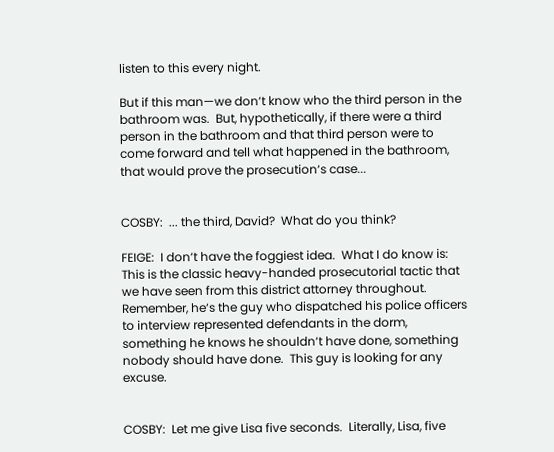listen to this every night.

But if this man—we don‘t know who the third person in the bathroom was.  But, hypothetically, if there were a third person in the bathroom and that third person were to come forward and tell what happened in the bathroom, that would prove the prosecution‘s case...


COSBY:  ... the third, David?  What do you think?

FEIGE:  I don‘t have the foggiest idea.  What I do know is:  This is the classic heavy-handed prosecutorial tactic that we have seen from this district attorney throughout.  Remember, he‘s the guy who dispatched his police officers to interview represented defendants in the dorm, something he knows he shouldn‘t have done, something nobody should have done.  This guy is looking for any excuse.


COSBY:  Let me give Lisa five seconds.  Literally, Lisa, five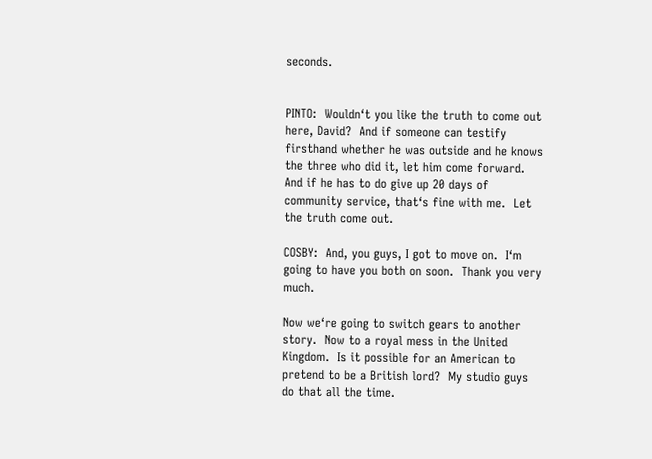seconds.


PINTO:  Wouldn‘t you like the truth to come out here, David?  And if someone can testify firsthand whether he was outside and he knows the three who did it, let him come forward.  And if he has to do give up 20 days of community service, that‘s fine with me.  Let the truth come out.

COSBY:  And, you guys, I got to move on.  I‘m going to have you both on soon.  Thank you very much.

Now we‘re going to switch gears to another story.  Now to a royal mess in the United Kingdom.  Is it possible for an American to pretend to be a British lord?  My studio guys do that all the time.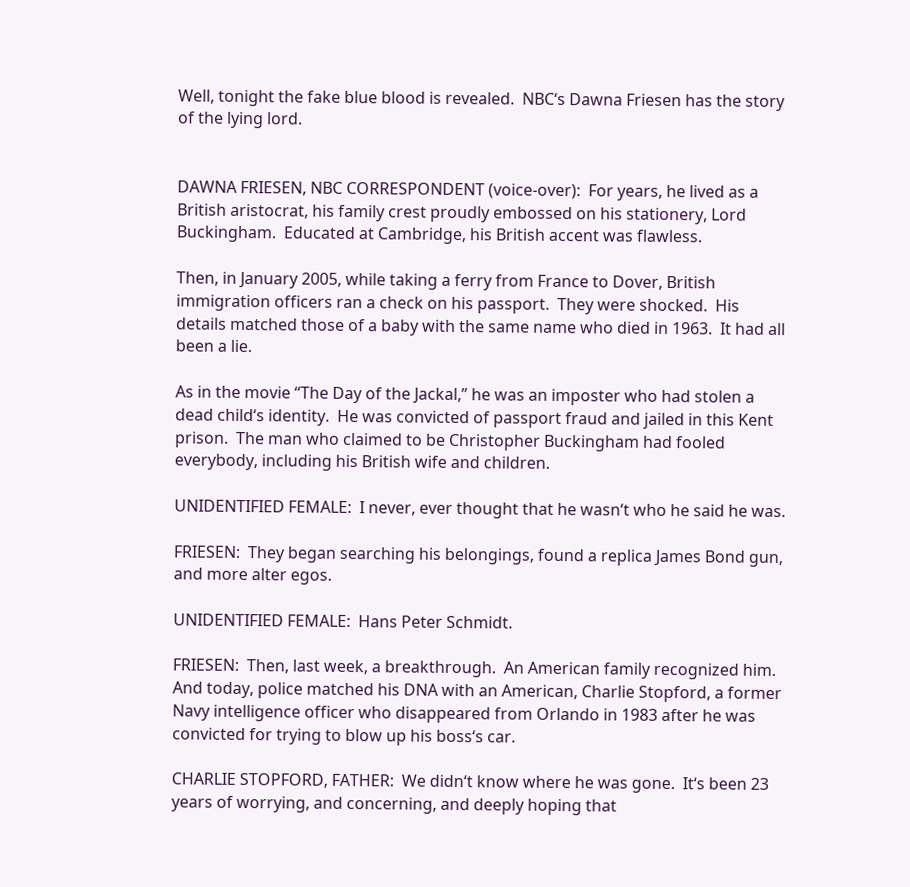Well, tonight the fake blue blood is revealed.  NBC‘s Dawna Friesen has the story of the lying lord.


DAWNA FRIESEN, NBC CORRESPONDENT (voice-over):  For years, he lived as a British aristocrat, his family crest proudly embossed on his stationery, Lord Buckingham.  Educated at Cambridge, his British accent was flawless.

Then, in January 2005, while taking a ferry from France to Dover, British immigration officers ran a check on his passport.  They were shocked.  His details matched those of a baby with the same name who died in 1963.  It had all been a lie.

As in the movie “The Day of the Jackal,” he was an imposter who had stolen a dead child‘s identity.  He was convicted of passport fraud and jailed in this Kent prison.  The man who claimed to be Christopher Buckingham had fooled everybody, including his British wife and children.

UNIDENTIFIED FEMALE:  I never, ever thought that he wasn‘t who he said he was.

FRIESEN:  They began searching his belongings, found a replica James Bond gun, and more alter egos.

UNIDENTIFIED FEMALE:  Hans Peter Schmidt.

FRIESEN:  Then, last week, a breakthrough.  An American family recognized him.  And today, police matched his DNA with an American, Charlie Stopford, a former Navy intelligence officer who disappeared from Orlando in 1983 after he was convicted for trying to blow up his boss‘s car.

CHARLIE STOPFORD, FATHER:  We didn‘t know where he was gone.  It‘s been 23 years of worrying, and concerning, and deeply hoping that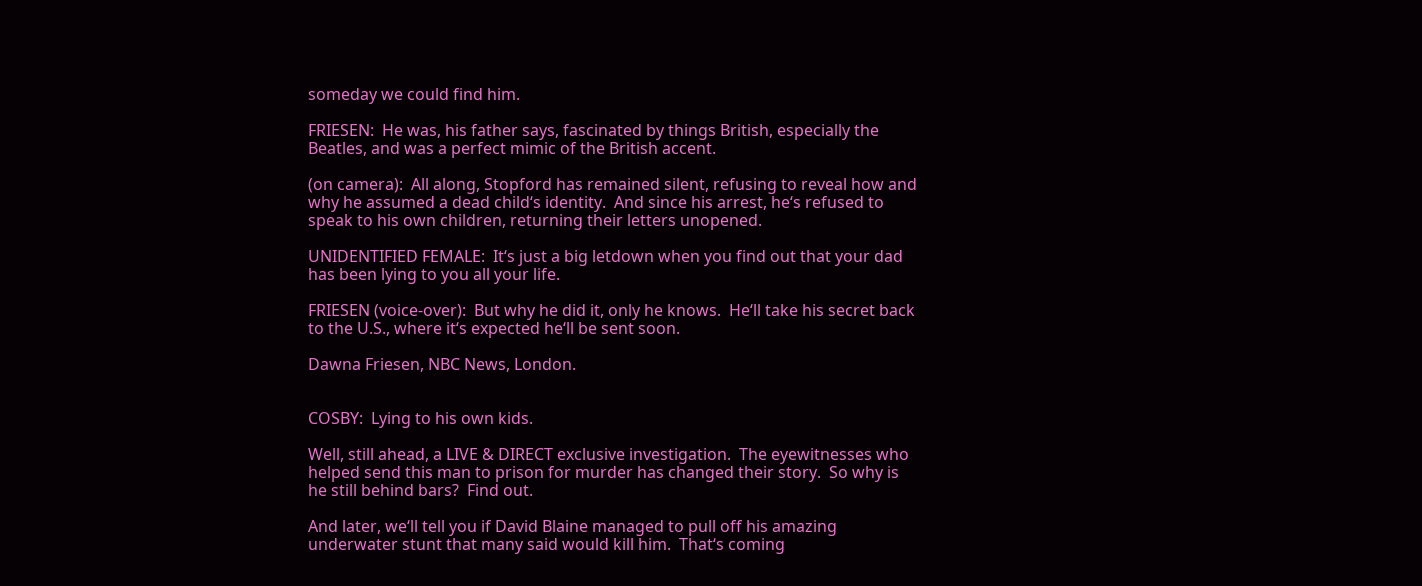someday we could find him.

FRIESEN:  He was, his father says, fascinated by things British, especially the Beatles, and was a perfect mimic of the British accent.

(on camera):  All along, Stopford has remained silent, refusing to reveal how and why he assumed a dead child‘s identity.  And since his arrest, he‘s refused to speak to his own children, returning their letters unopened.

UNIDENTIFIED FEMALE:  It‘s just a big letdown when you find out that your dad has been lying to you all your life.

FRIESEN (voice-over):  But why he did it, only he knows.  He‘ll take his secret back to the U.S., where it‘s expected he‘ll be sent soon.

Dawna Friesen, NBC News, London.


COSBY:  Lying to his own kids.

Well, still ahead, a LIVE & DIRECT exclusive investigation.  The eyewitnesses who helped send this man to prison for murder has changed their story.  So why is he still behind bars?  Find out.

And later, we‘ll tell you if David Blaine managed to pull off his amazing underwater stunt that many said would kill him.  That‘s coming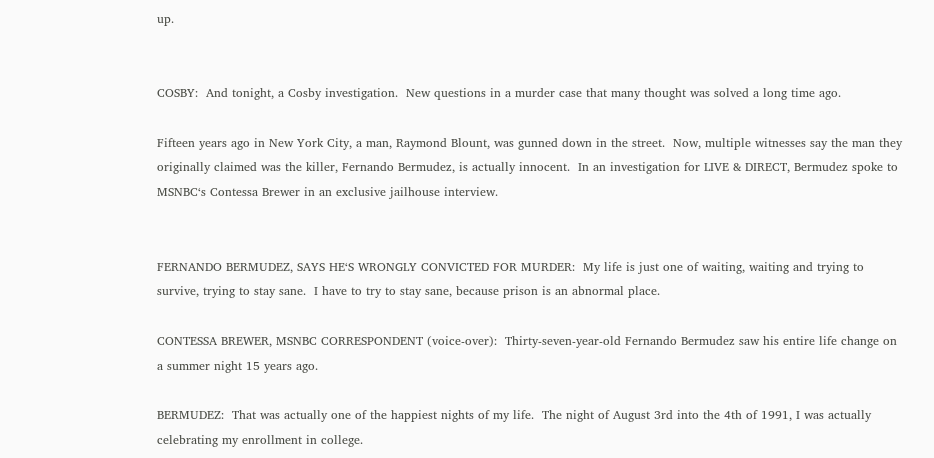up.


COSBY:  And tonight, a Cosby investigation.  New questions in a murder case that many thought was solved a long time ago.

Fifteen years ago in New York City, a man, Raymond Blount, was gunned down in the street.  Now, multiple witnesses say the man they originally claimed was the killer, Fernando Bermudez, is actually innocent.  In an investigation for LIVE & DIRECT, Bermudez spoke to MSNBC‘s Contessa Brewer in an exclusive jailhouse interview.


FERNANDO BERMUDEZ, SAYS HE‘S WRONGLY CONVICTED FOR MURDER:  My life is just one of waiting, waiting and trying to survive, trying to stay sane.  I have to try to stay sane, because prison is an abnormal place.

CONTESSA BREWER, MSNBC CORRESPONDENT (voice-over):  Thirty-seven-year-old Fernando Bermudez saw his entire life change on a summer night 15 years ago.

BERMUDEZ:  That was actually one of the happiest nights of my life.  The night of August 3rd into the 4th of 1991, I was actually celebrating my enrollment in college.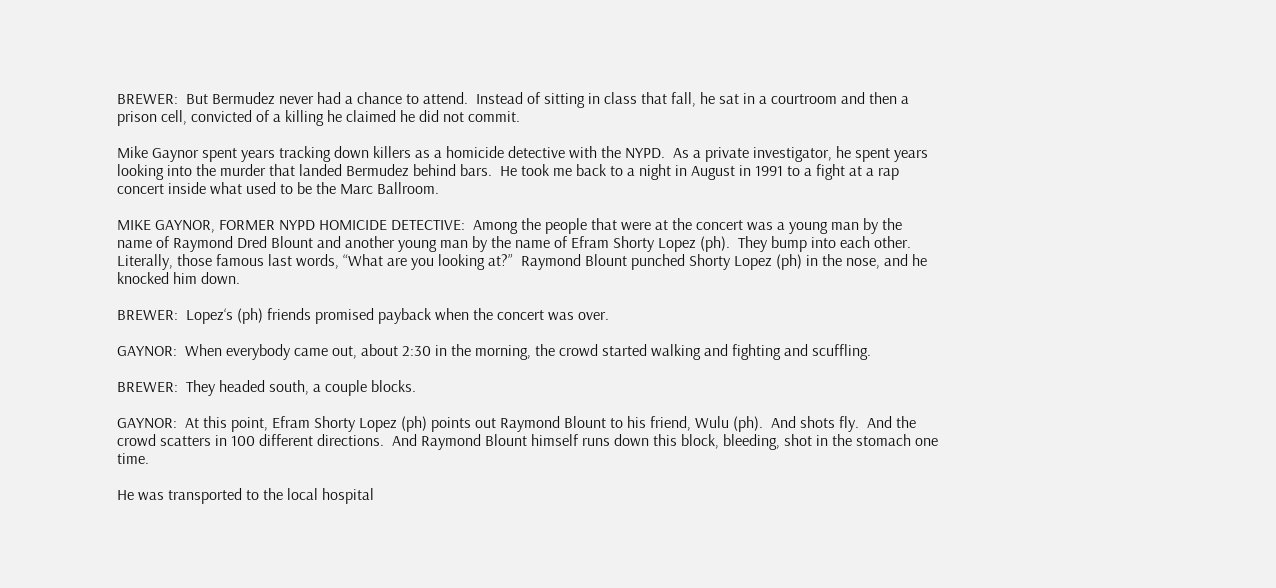BREWER:  But Bermudez never had a chance to attend.  Instead of sitting in class that fall, he sat in a courtroom and then a prison cell, convicted of a killing he claimed he did not commit.

Mike Gaynor spent years tracking down killers as a homicide detective with the NYPD.  As a private investigator, he spent years looking into the murder that landed Bermudez behind bars.  He took me back to a night in August in 1991 to a fight at a rap concert inside what used to be the Marc Ballroom.

MIKE GAYNOR, FORMER NYPD HOMICIDE DETECTIVE:  Among the people that were at the concert was a young man by the name of Raymond Dred Blount and another young man by the name of Efram Shorty Lopez (ph).  They bump into each other.  Literally, those famous last words, “What are you looking at?”  Raymond Blount punched Shorty Lopez (ph) in the nose, and he knocked him down.

BREWER:  Lopez‘s (ph) friends promised payback when the concert was over.

GAYNOR:  When everybody came out, about 2:30 in the morning, the crowd started walking and fighting and scuffling.

BREWER:  They headed south, a couple blocks.

GAYNOR:  At this point, Efram Shorty Lopez (ph) points out Raymond Blount to his friend, Wulu (ph).  And shots fly.  And the crowd scatters in 100 different directions.  And Raymond Blount himself runs down this block, bleeding, shot in the stomach one time.

He was transported to the local hospital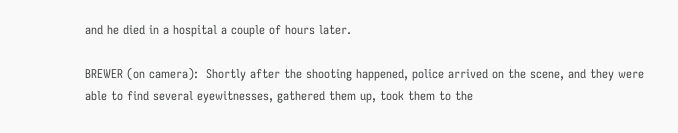and he died in a hospital a couple of hours later.

BREWER (on camera):  Shortly after the shooting happened, police arrived on the scene, and they were able to find several eyewitnesses, gathered them up, took them to the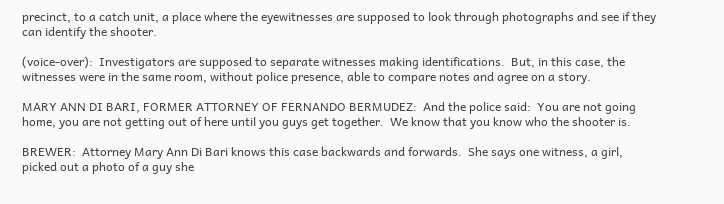precinct, to a catch unit, a place where the eyewitnesses are supposed to look through photographs and see if they can identify the shooter.

(voice-over):  Investigators are supposed to separate witnesses making identifications.  But, in this case, the witnesses were in the same room, without police presence, able to compare notes and agree on a story.

MARY ANN DI BARI, FORMER ATTORNEY OF FERNANDO BERMUDEZ:  And the police said:  You are not going home, you are not getting out of here until you guys get together.  We know that you know who the shooter is.

BREWER:  Attorney Mary Ann Di Bari knows this case backwards and forwards.  She says one witness, a girl, picked out a photo of a guy she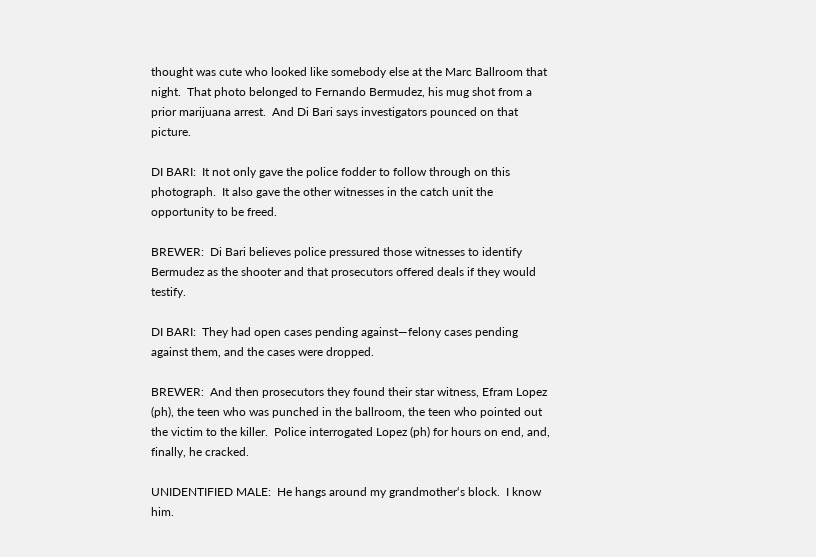thought was cute who looked like somebody else at the Marc Ballroom that night.  That photo belonged to Fernando Bermudez, his mug shot from a prior marijuana arrest.  And Di Bari says investigators pounced on that picture.

DI BARI:  It not only gave the police fodder to follow through on this photograph.  It also gave the other witnesses in the catch unit the opportunity to be freed.

BREWER:  Di Bari believes police pressured those witnesses to identify Bermudez as the shooter and that prosecutors offered deals if they would testify.

DI BARI:  They had open cases pending against—felony cases pending against them, and the cases were dropped.

BREWER:  And then prosecutors they found their star witness, Efram Lopez (ph), the teen who was punched in the ballroom, the teen who pointed out the victim to the killer.  Police interrogated Lopez (ph) for hours on end, and, finally, he cracked.

UNIDENTIFIED MALE:  He hangs around my grandmother‘s block.  I know him.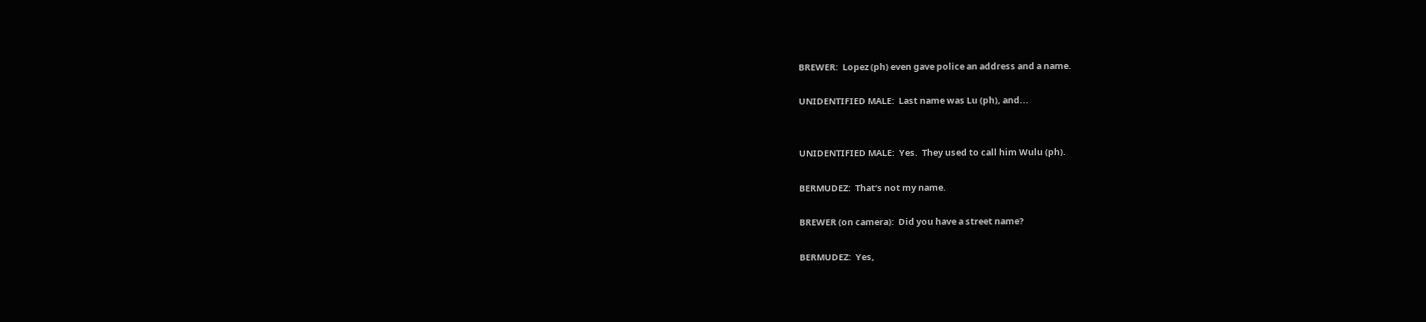BREWER:  Lopez (ph) even gave police an address and a name.

UNIDENTIFIED MALE:  Last name was Lu (ph), and...


UNIDENTIFIED MALE:  Yes.  They used to call him Wulu (ph).

BERMUDEZ:  That‘s not my name.

BREWER (on camera):  Did you have a street name?

BERMUDEZ:  Yes,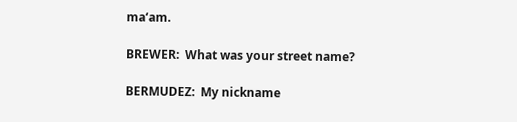ma‘am.

BREWER:  What was your street name?

BERMUDEZ:  My nickname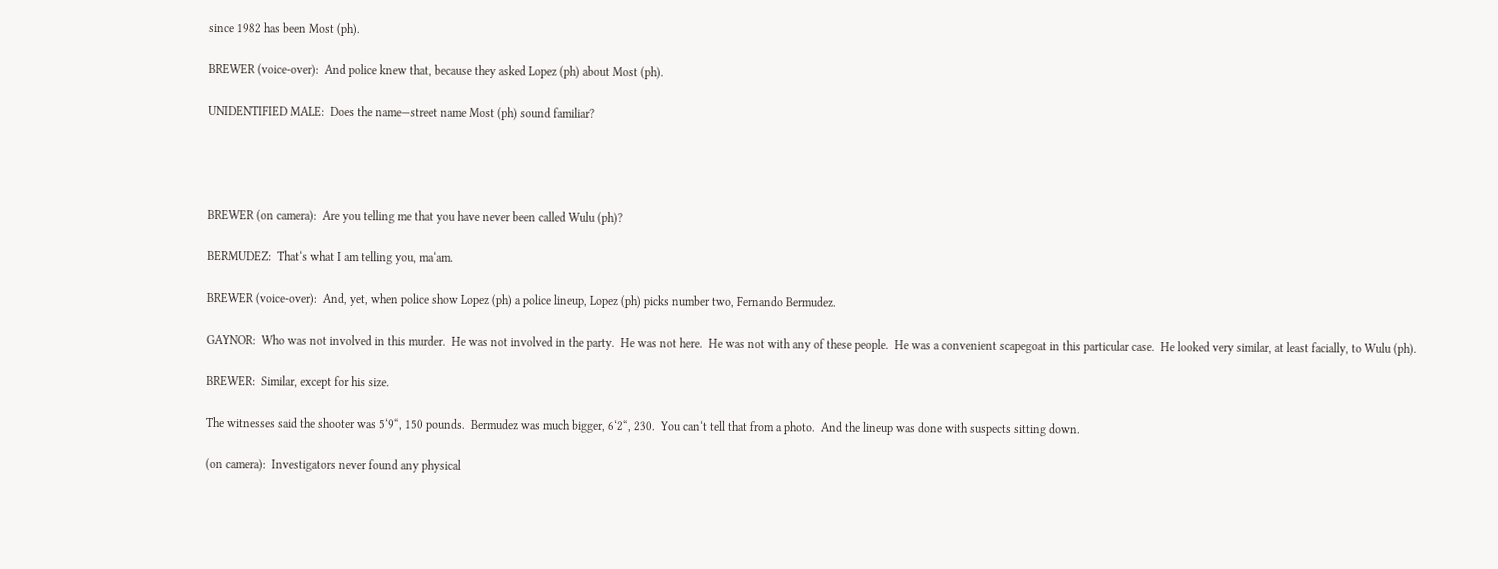since 1982 has been Most (ph).

BREWER (voice-over):  And police knew that, because they asked Lopez (ph) about Most (ph).

UNIDENTIFIED MALE:  Does the name—street name Most (ph) sound familiar?




BREWER (on camera):  Are you telling me that you have never been called Wulu (ph)?

BERMUDEZ:  That‘s what I am telling you, ma‘am.

BREWER (voice-over):  And, yet, when police show Lopez (ph) a police lineup, Lopez (ph) picks number two, Fernando Bermudez.

GAYNOR:  Who was not involved in this murder.  He was not involved in the party.  He was not here.  He was not with any of these people.  He was a convenient scapegoat in this particular case.  He looked very similar, at least facially, to Wulu (ph).

BREWER:  Similar, except for his size.

The witnesses said the shooter was 5‘9“, 150 pounds.  Bermudez was much bigger, 6‘2“, 230.  You can‘t tell that from a photo.  And the lineup was done with suspects sitting down.

(on camera):  Investigators never found any physical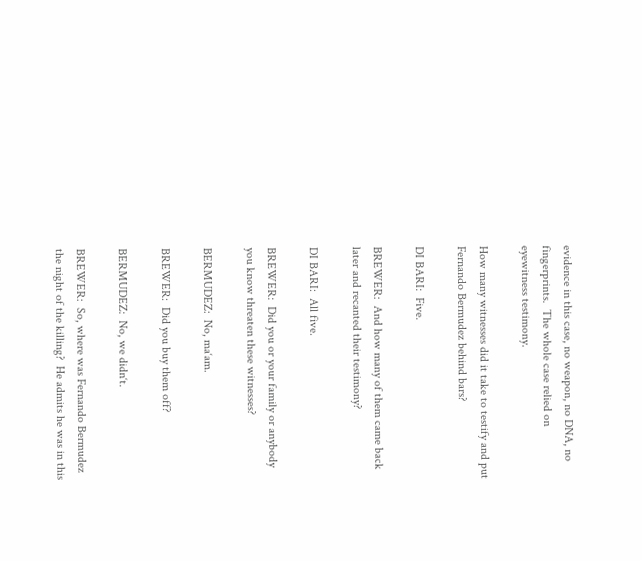evidence in this case, no weapon, no DNA, no fingerprints.  The whole case relied on eyewitness testimony.

How many witnesses did it take to testify and put Fernando Bermudez behind bars?

DI BARI:  Five.

BREWER:  And how many of them came back later and recanted their testimony?

DI BARI:  All five.

BREWER:  Did you or your family or anybody you know threaten these witnesses?

BERMUDEZ:  No, ma‘am.

BREWER:  Did you buy them off?

BERMUDEZ:  No, we didn‘t.

BREWER:  So, where was Fernando Bermudez the night of the killing?  He admits he was in this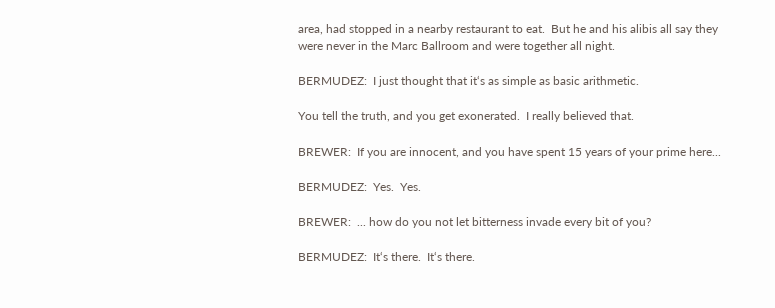area, had stopped in a nearby restaurant to eat.  But he and his alibis all say they were never in the Marc Ballroom and were together all night.

BERMUDEZ:  I just thought that it‘s as simple as basic arithmetic.

You tell the truth, and you get exonerated.  I really believed that.

BREWER:  If you are innocent, and you have spent 15 years of your prime here...

BERMUDEZ:  Yes.  Yes.

BREWER:  ... how do you not let bitterness invade every bit of you?

BERMUDEZ:  It‘s there.  It‘s there.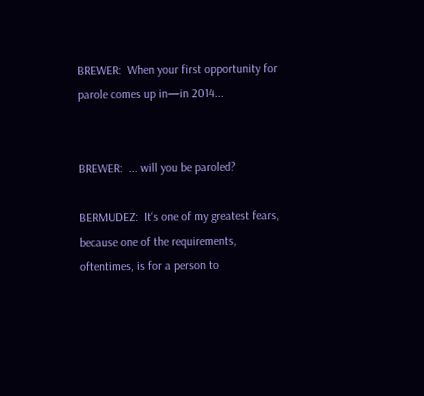BREWER:  When your first opportunity for parole comes up in—in 2014...


BREWER:  ... will you be paroled?

BERMUDEZ:  It‘s one of my greatest fears, because one of the requirements, oftentimes, is for a person to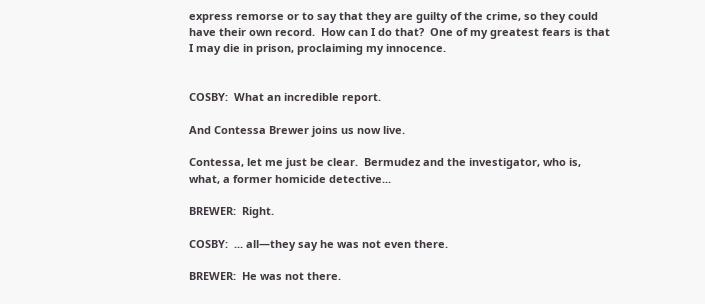express remorse or to say that they are guilty of the crime, so they could have their own record.  How can I do that?  One of my greatest fears is that I may die in prison, proclaiming my innocence.


COSBY:  What an incredible report.

And Contessa Brewer joins us now live.

Contessa, let me just be clear.  Bermudez and the investigator, who is, what, a former homicide detective...

BREWER:  Right.

COSBY:  ... all—they say he was not even there.

BREWER:  He was not there.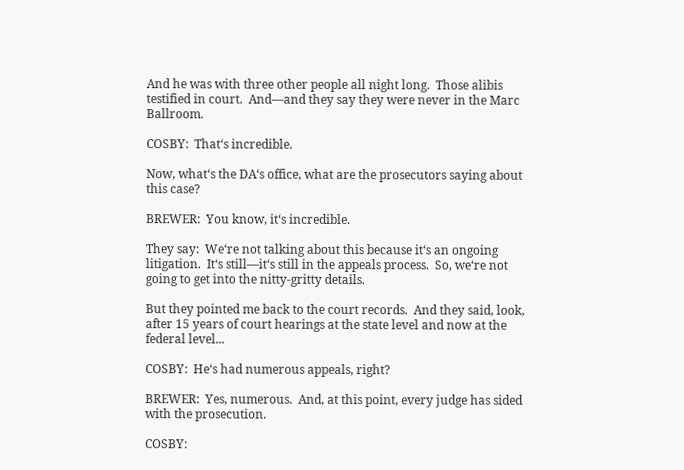And he was with three other people all night long.  Those alibis testified in court.  And—and they say they were never in the Marc Ballroom.

COSBY:  That‘s incredible.

Now, what‘s the DA‘s office, what are the prosecutors saying about this case?

BREWER:  You know, it‘s incredible.

They say:  We‘re not talking about this because it‘s an ongoing litigation.  It‘s still—it‘s still in the appeals process.  So, we‘re not going to get into the nitty-gritty details.

But they pointed me back to the court records.  And they said, look, after 15 years of court hearings at the state level and now at the federal level...

COSBY:  He‘s had numerous appeals, right?

BREWER:  Yes, numerous.  And, at this point, every judge has sided with the prosecution.

COSBY: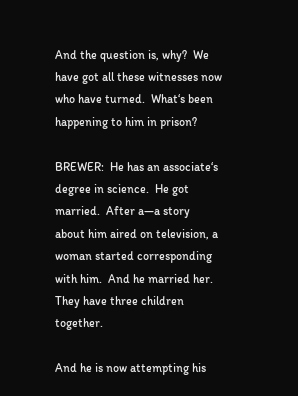And the question is, why?  We have got all these witnesses now who have turned.  What‘s been happening to him in prison?

BREWER:  He has an associate‘s degree in science.  He got married.  After a—a story about him aired on television, a woman started corresponding with him.  And he married her.  They have three children together.

And he is now attempting his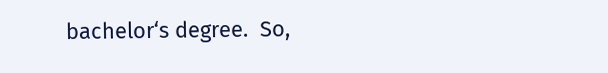bachelor‘s degree.  So,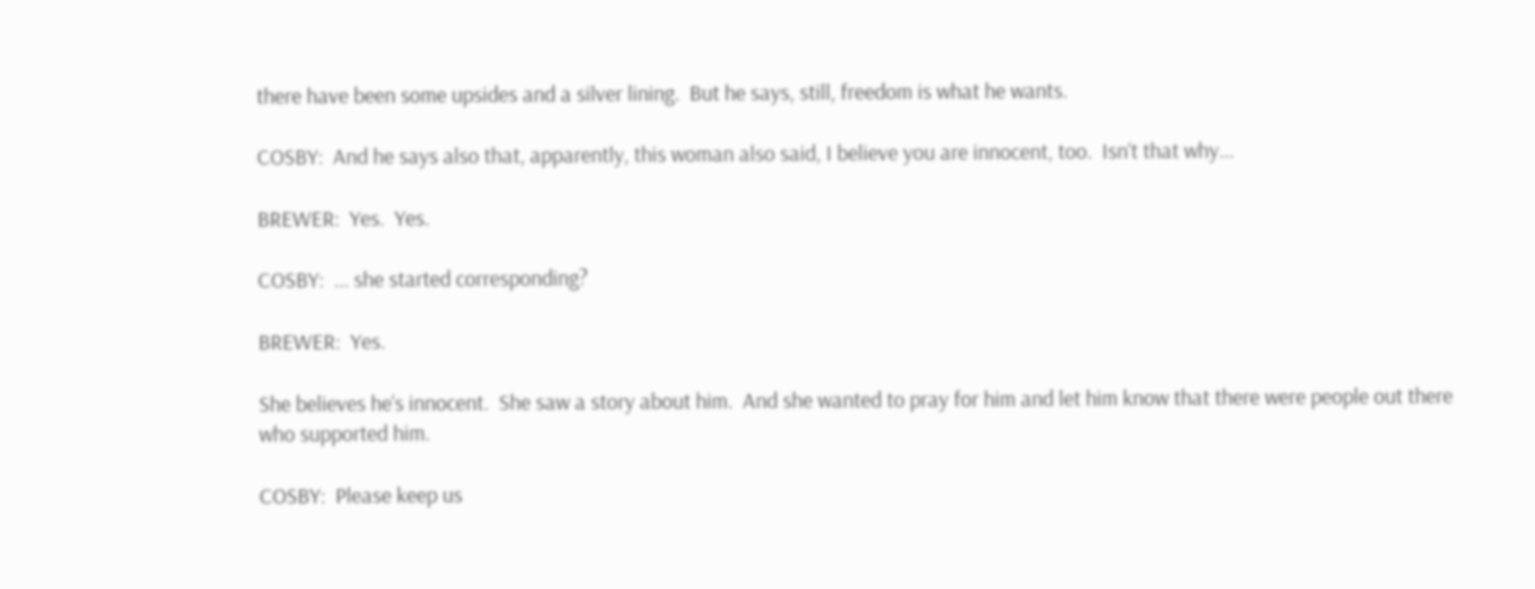there have been some upsides and a silver lining.  But he says, still, freedom is what he wants.

COSBY:  And he says also that, apparently, this woman also said, I believe you are innocent, too.  Isn‘t that why...

BREWER:  Yes.  Yes.

COSBY:  ... she started corresponding?

BREWER:  Yes.

She believes he‘s innocent.  She saw a story about him.  And she wanted to pray for him and let him know that there were people out there who supported him.

COSBY:  Please keep us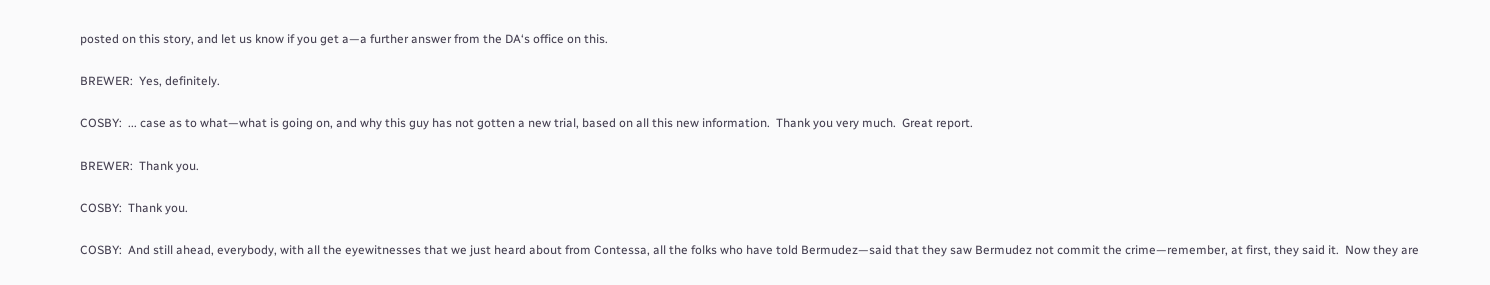posted on this story, and let us know if you get a—a further answer from the DA‘s office on this.

BREWER:  Yes, definitely.

COSBY:  ... case as to what—what is going on, and why this guy has not gotten a new trial, based on all this new information.  Thank you very much.  Great report.

BREWER:  Thank you.

COSBY:  Thank you.

COSBY:  And still ahead, everybody, with all the eyewitnesses that we just heard about from Contessa, all the folks who have told Bermudez—said that they saw Bermudez not commit the crime—remember, at first, they said it.  Now they are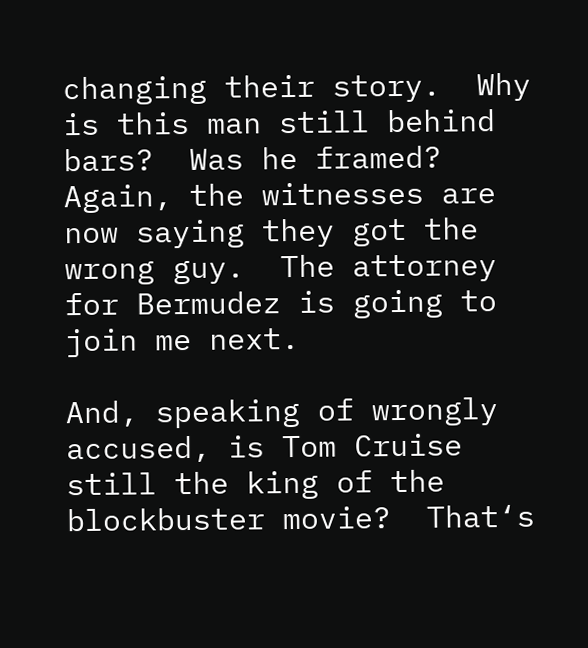changing their story.  Why is this man still behind bars?  Was he framed?  Again, the witnesses are now saying they got the wrong guy.  The attorney for Bermudez is going to join me next.

And, speaking of wrongly accused, is Tom Cruise still the king of the blockbuster movie?  That‘s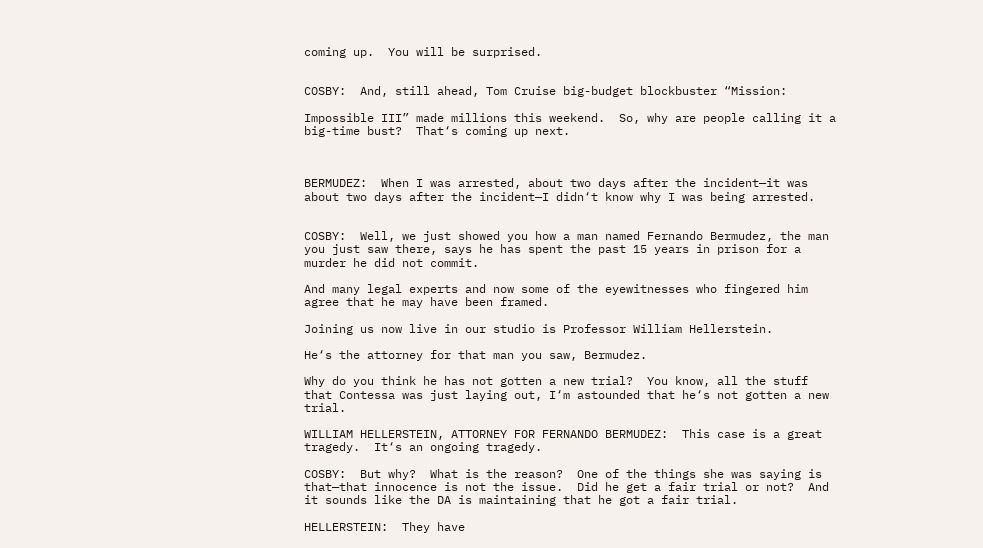coming up.  You will be surprised.


COSBY:  And, still ahead, Tom Cruise big-budget blockbuster “Mission:

Impossible III” made millions this weekend.  So, why are people calling it a big-time bust?  That‘s coming up next.



BERMUDEZ:  When I was arrested, about two days after the incident—it was about two days after the incident—I didn‘t know why I was being arrested.


COSBY:  Well, we just showed you how a man named Fernando Bermudez, the man you just saw there, says he has spent the past 15 years in prison for a murder he did not commit.

And many legal experts and now some of the eyewitnesses who fingered him agree that he may have been framed.

Joining us now live in our studio is Professor William Hellerstein.

He‘s the attorney for that man you saw, Bermudez.

Why do you think he has not gotten a new trial?  You know, all the stuff that Contessa was just laying out, I‘m astounded that he‘s not gotten a new trial.

WILLIAM HELLERSTEIN, ATTORNEY FOR FERNANDO BERMUDEZ:  This case is a great tragedy.  It‘s an ongoing tragedy.

COSBY:  But why?  What is the reason?  One of the things she was saying is that—that innocence is not the issue.  Did he get a fair trial or not?  And it sounds like the DA is maintaining that he got a fair trial.

HELLERSTEIN:  They have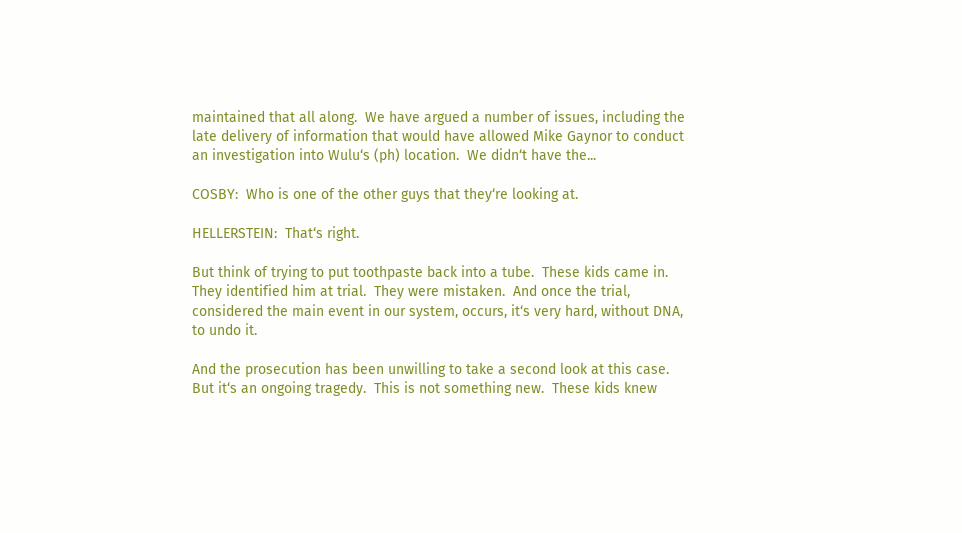maintained that all along.  We have argued a number of issues, including the late delivery of information that would have allowed Mike Gaynor to conduct an investigation into Wulu‘s (ph) location.  We didn‘t have the...

COSBY:  Who is one of the other guys that they‘re looking at.

HELLERSTEIN:  That‘s right.

But think of trying to put toothpaste back into a tube.  These kids came in.  They identified him at trial.  They were mistaken.  And once the trial, considered the main event in our system, occurs, it‘s very hard, without DNA, to undo it.

And the prosecution has been unwilling to take a second look at this case.  But it‘s an ongoing tragedy.  This is not something new.  These kids knew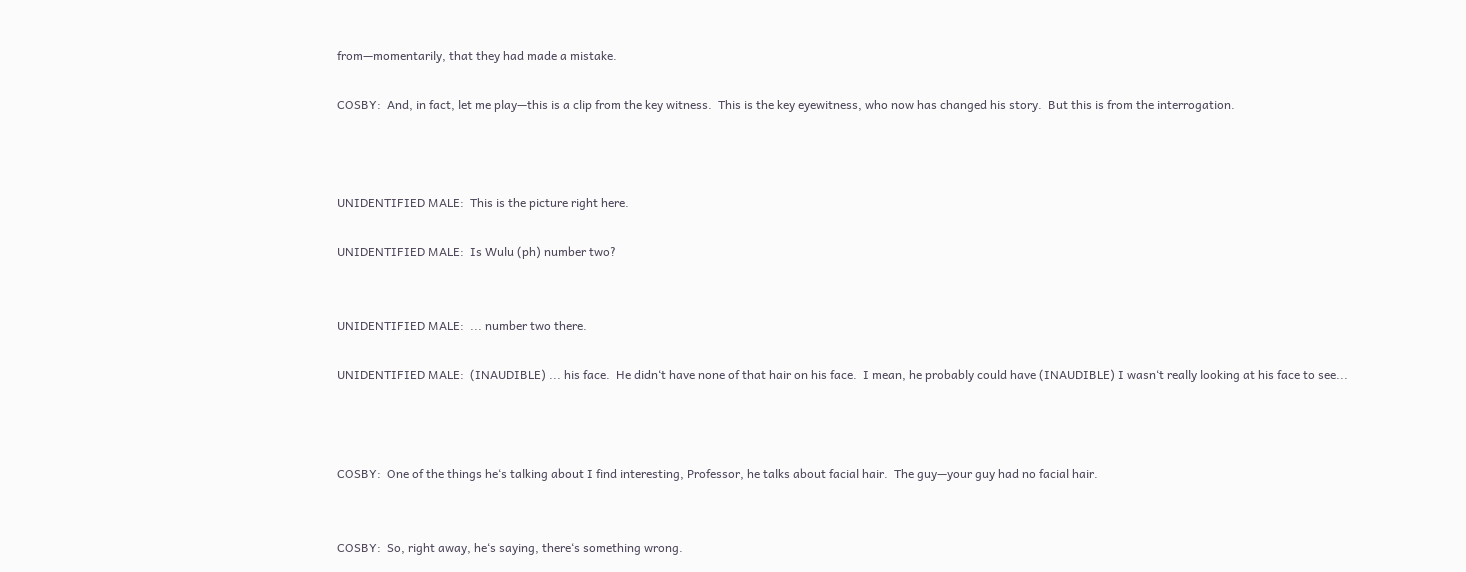from—momentarily, that they had made a mistake.

COSBY:  And, in fact, let me play—this is a clip from the key witness.  This is the key eyewitness, who now has changed his story.  But this is from the interrogation.



UNIDENTIFIED MALE:  This is the picture right here.

UNIDENTIFIED MALE:  Is Wulu (ph) number two?


UNIDENTIFIED MALE:  ... number two there.

UNIDENTIFIED MALE:  (INAUDIBLE) ... his face.  He didn‘t have none of that hair on his face.  I mean, he probably could have (INAUDIBLE) I wasn‘t really looking at his face to see...



COSBY:  One of the things he‘s talking about I find interesting, Professor, he talks about facial hair.  The guy—your guy had no facial hair.


COSBY:  So, right away, he‘s saying, there‘s something wrong.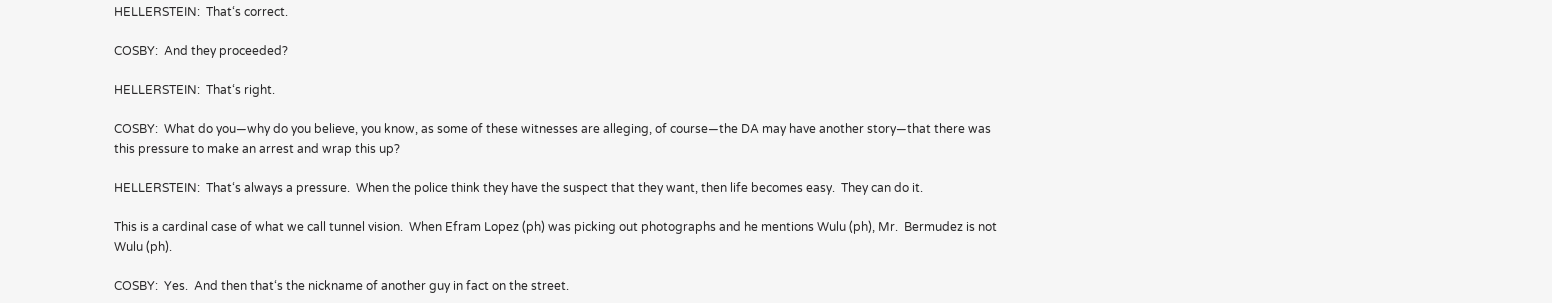HELLERSTEIN:  That‘s correct.

COSBY:  And they proceeded?

HELLERSTEIN:  That‘s right.

COSBY:  What do you—why do you believe, you know, as some of these witnesses are alleging, of course—the DA may have another story—that there was this pressure to make an arrest and wrap this up?

HELLERSTEIN:  That‘s always a pressure.  When the police think they have the suspect that they want, then life becomes easy.  They can do it.

This is a cardinal case of what we call tunnel vision.  When Efram Lopez (ph) was picking out photographs and he mentions Wulu (ph), Mr.  Bermudez is not Wulu (ph).

COSBY:  Yes.  And then that‘s the nickname of another guy in fact on the street.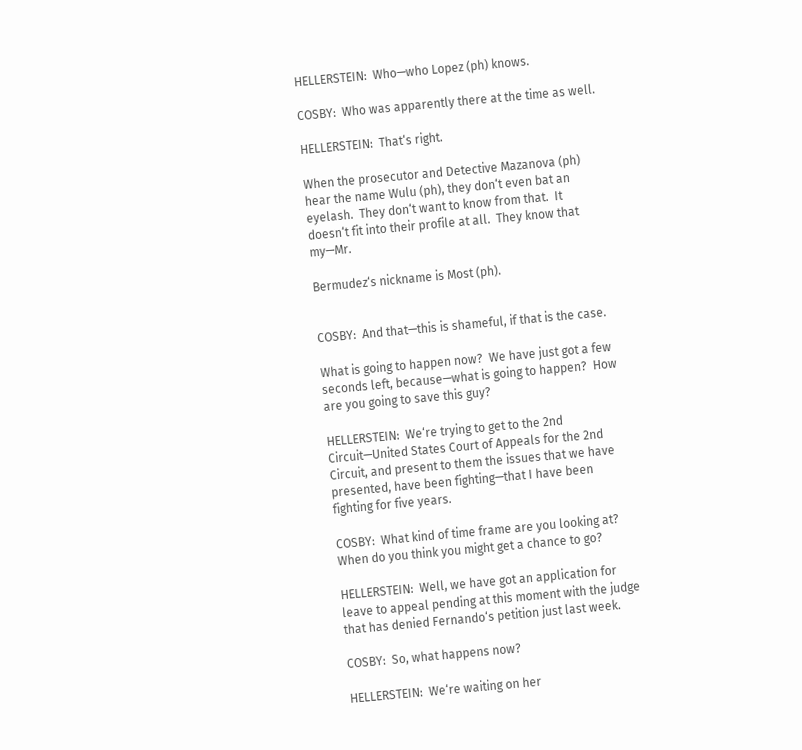HELLERSTEIN:  Who—who Lopez (ph) knows.

COSBY:  Who was apparently there at the time as well.

HELLERSTEIN:  That‘s right.

When the prosecutor and Detective Mazanova (ph) hear the name Wulu (ph), they don‘t even bat an eyelash.  They don‘t want to know from that.  It doesn‘t fit into their profile at all.  They know that my—Mr.

Bermudez‘s nickname is Most (ph).


COSBY:  And that—this is shameful, if that is the case.

What is going to happen now?  We have just got a few seconds left, because—what is going to happen?  How are you going to save this guy?

HELLERSTEIN:  We‘re trying to get to the 2nd Circuit—United States Court of Appeals for the 2nd Circuit, and present to them the issues that we have presented, have been fighting—that I have been fighting for five years.

COSBY:  What kind of time frame are you looking at?  When do you think you might get a chance to go?

HELLERSTEIN:  Well, we have got an application for leave to appeal pending at this moment with the judge that has denied Fernando‘s petition just last week.

COSBY:  So, what happens now?

HELLERSTEIN:  We‘re waiting on her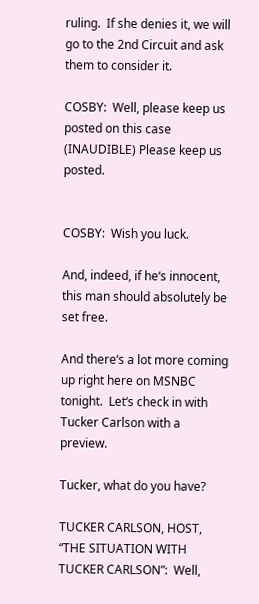ruling.  If she denies it, we will go to the 2nd Circuit and ask them to consider it.

COSBY:  Well, please keep us posted on this case (INAUDIBLE) Please keep us posted.


COSBY:  Wish you luck.

And, indeed, if he‘s innocent, this man should absolutely be set free.

And there‘s a lot more coming up right here on MSNBC tonight.  Let‘s check in with Tucker Carlson with a preview.

Tucker, what do you have?

TUCKER CARLSON, HOST, “THE SITUATION WITH TUCKER CARLSON”:  Well,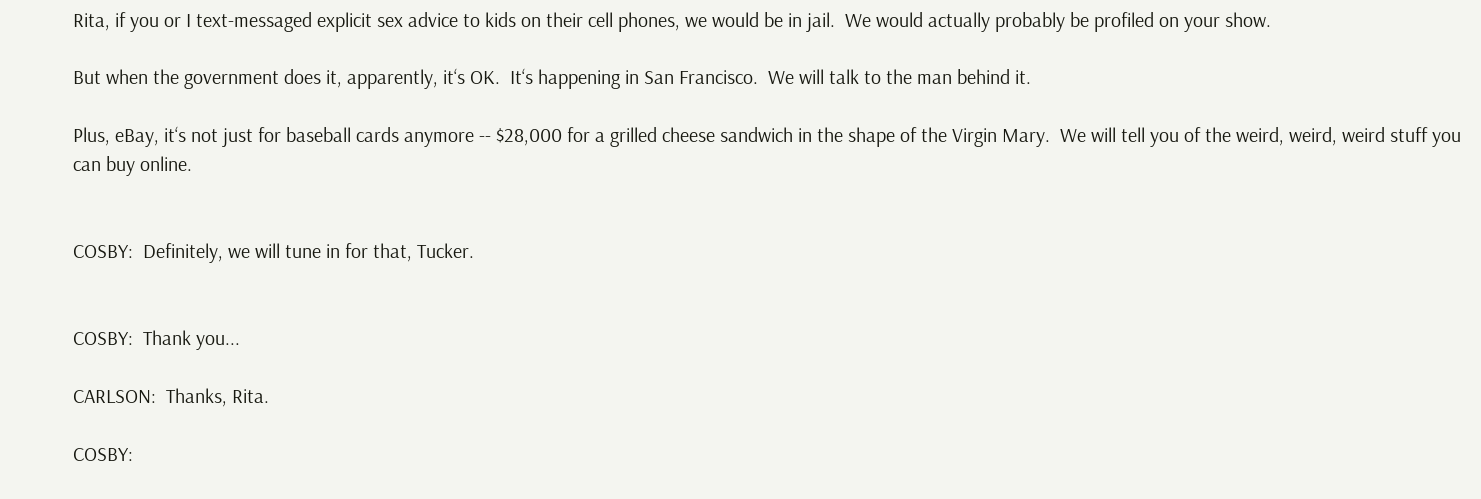Rita, if you or I text-messaged explicit sex advice to kids on their cell phones, we would be in jail.  We would actually probably be profiled on your show.

But when the government does it, apparently, it‘s OK.  It‘s happening in San Francisco.  We will talk to the man behind it.

Plus, eBay, it‘s not just for baseball cards anymore -- $28,000 for a grilled cheese sandwich in the shape of the Virgin Mary.  We will tell you of the weird, weird, weird stuff you can buy online.


COSBY:  Definitely, we will tune in for that, Tucker.


COSBY:  Thank you...

CARLSON:  Thanks, Rita.

COSBY: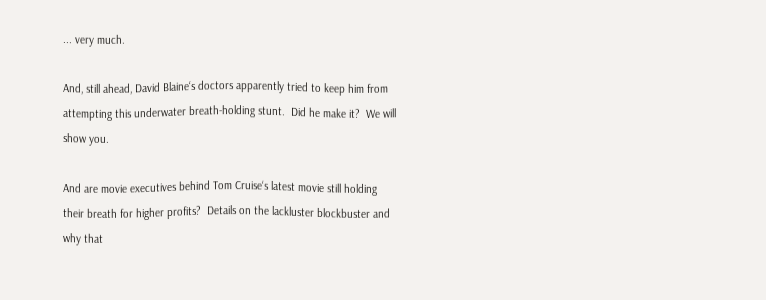... very much.

And, still ahead, David Blaine‘s doctors apparently tried to keep him from attempting this underwater breath-holding stunt.  Did he make it?  We will show you.

And are movie executives behind Tom Cruise‘s latest movie still holding their breath for higher profits?  Details on the lackluster blockbuster and why that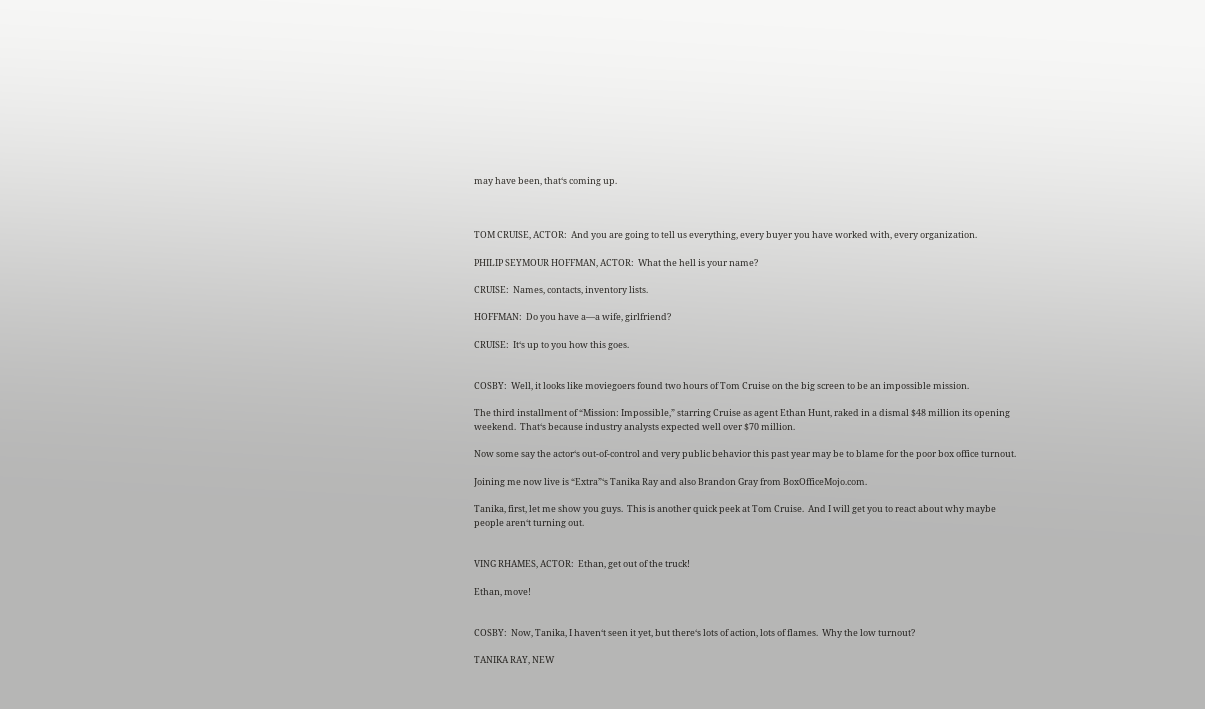may have been, that‘s coming up.



TOM CRUISE, ACTOR:  And you are going to tell us everything, every buyer you have worked with, every organization.

PHILIP SEYMOUR HOFFMAN, ACTOR:  What the hell is your name?

CRUISE:  Names, contacts, inventory lists.

HOFFMAN:  Do you have a—a wife, girlfriend?

CRUISE:  It‘s up to you how this goes.


COSBY:  Well, it looks like moviegoers found two hours of Tom Cruise on the big screen to be an impossible mission.

The third installment of “Mission: Impossible,” starring Cruise as agent Ethan Hunt, raked in a dismal $48 million its opening weekend.  That‘s because industry analysts expected well over $70 million.

Now some say the actor‘s out-of-control and very public behavior this past year may be to blame for the poor box office turnout.

Joining me now live is “Extra”‘s Tanika Ray and also Brandon Gray from BoxOfficeMojo.com.

Tanika, first, let me show you guys.  This is another quick peek at Tom Cruise.  And I will get you to react about why maybe people aren‘t turning out.


VING RHAMES, ACTOR:  Ethan, get out of the truck!

Ethan, move!


COSBY:  Now, Tanika, I haven‘t seen it yet, but there‘s lots of action, lots of flames.  Why the low turnout?

TANIKA RAY, NEW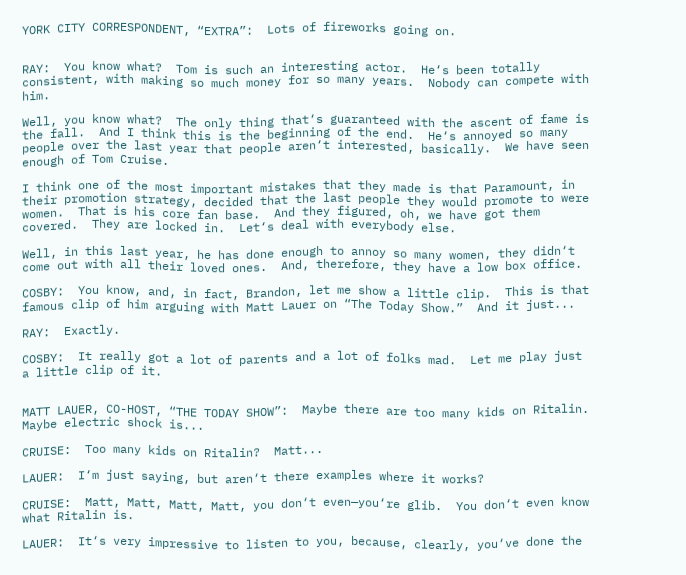YORK CITY CORRESPONDENT, “EXTRA”:  Lots of fireworks going on.


RAY:  You know what?  Tom is such an interesting actor.  He‘s been totally consistent, with making so much money for so many years.  Nobody can compete with him.

Well, you know what?  The only thing that‘s guaranteed with the ascent of fame is the fall.  And I think this is the beginning of the end.  He‘s annoyed so many people over the last year that people aren‘t interested, basically.  We have seen enough of Tom Cruise.

I think one of the most important mistakes that they made is that Paramount, in their promotion strategy, decided that the last people they would promote to were women.  That is his core fan base.  And they figured, oh, we have got them covered.  They are locked in.  Let‘s deal with everybody else.

Well, in this last year, he has done enough to annoy so many women, they didn‘t come out with all their loved ones.  And, therefore, they have a low box office.

COSBY:  You know, and, in fact, Brandon, let me show a little clip.  This is that famous clip of him arguing with Matt Lauer on “The Today Show.”  And it just...

RAY:  Exactly.

COSBY:  It really got a lot of parents and a lot of folks mad.  Let me play just a little clip of it.


MATT LAUER, CO-HOST, “THE TODAY SHOW”:  Maybe there are too many kids on Ritalin.  Maybe electric shock is...

CRUISE:  Too many kids on Ritalin?  Matt...

LAUER:  I‘m just saying, but aren‘t there examples where it works?

CRUISE:  Matt, Matt, Matt, Matt, you don‘t even—you‘re glib.  You don‘t even know what Ritalin is.

LAUER:  It‘s very impressive to listen to you, because, clearly, you‘ve done the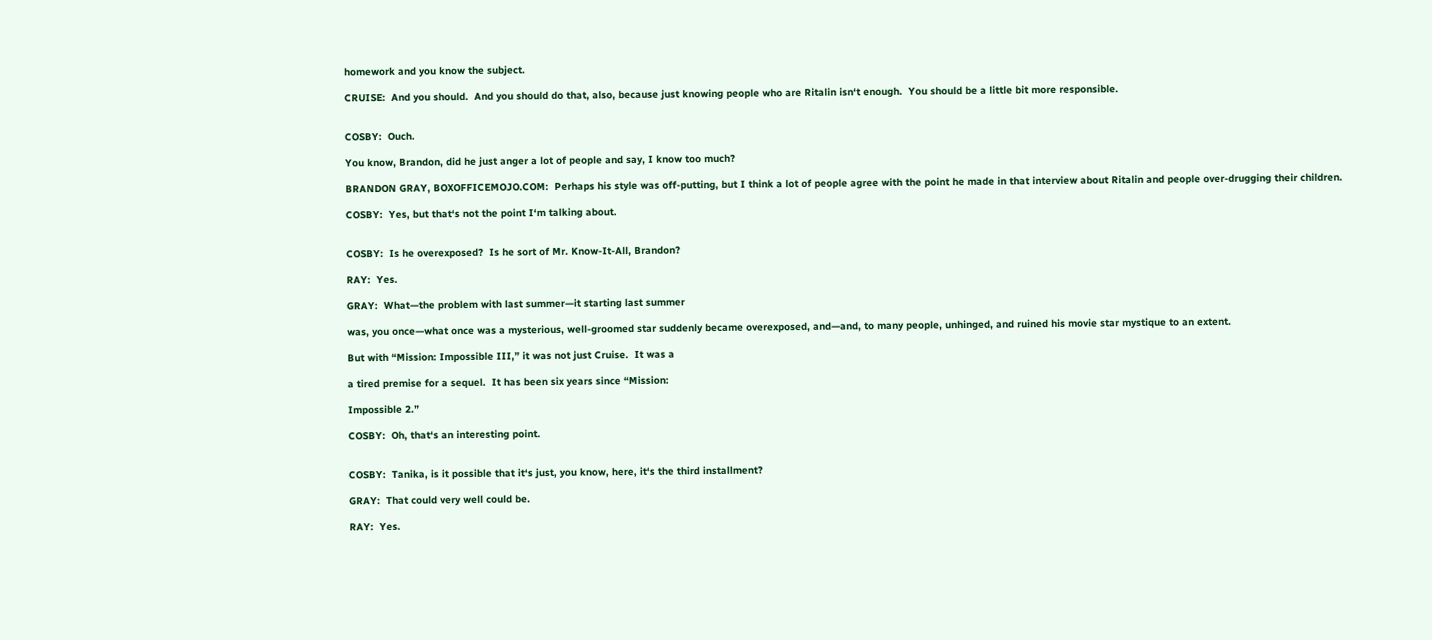homework and you know the subject.

CRUISE:  And you should.  And you should do that, also, because just knowing people who are Ritalin isn‘t enough.  You should be a little bit more responsible.


COSBY:  Ouch.

You know, Brandon, did he just anger a lot of people and say, I know too much?

BRANDON GRAY, BOXOFFICEMOJO.COM:  Perhaps his style was off-putting, but I think a lot of people agree with the point he made in that interview about Ritalin and people over-drugging their children.

COSBY:  Yes, but that‘s not the point I‘m talking about.


COSBY:  Is he overexposed?  Is he sort of Mr. Know-It-All, Brandon?

RAY:  Yes.

GRAY:  What—the problem with last summer—it starting last summer

was, you once—what once was a mysterious, well-groomed star suddenly became overexposed, and—and, to many people, unhinged, and ruined his movie star mystique to an extent.

But with “Mission: Impossible III,” it was not just Cruise.  It was a

a tired premise for a sequel.  It has been six years since “Mission:

Impossible 2.”

COSBY:  Oh, that‘s an interesting point.


COSBY:  Tanika, is it possible that it‘s just, you know, here, it‘s the third installment?

GRAY:  That could very well could be.

RAY:  Yes.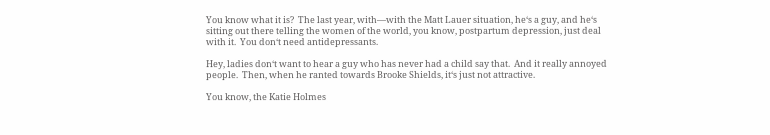You know what it is?  The last year, with—with the Matt Lauer situation, he‘s a guy, and he‘s sitting out there telling the women of the world, you know, postpartum depression, just deal with it.  You don‘t need antidepressants.

Hey, ladies don‘t want to hear a guy who has never had a child say that.  And it really annoyed people.  Then, when he ranted towards Brooke Shields, it‘s just not attractive.

You know, the Katie Holmes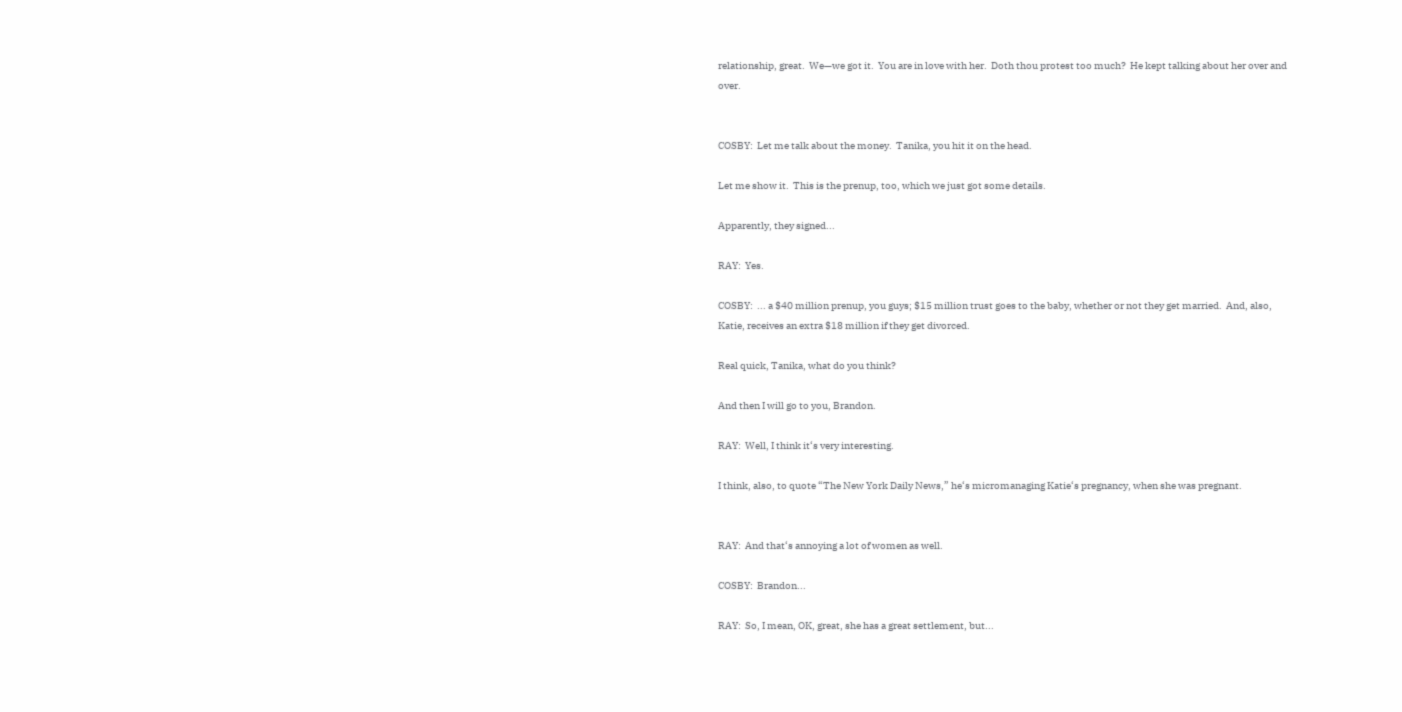relationship, great.  We—we got it.  You are in love with her.  Doth thou protest too much?  He kept talking about her over and over.


COSBY:  Let me talk about the money.  Tanika, you hit it on the head.

Let me show it.  This is the prenup, too, which we just got some details.

Apparently, they signed...

RAY:  Yes.

COSBY:  ... a $40 million prenup, you guys; $15 million trust goes to the baby, whether or not they get married.  And, also, Katie, receives an extra $18 million if they get divorced.

Real quick, Tanika, what do you think?

And then I will go to you, Brandon.

RAY:  Well, I think it‘s very interesting.

I think, also, to quote “The New York Daily News,” he‘s micromanaging Katie‘s pregnancy, when she was pregnant.


RAY:  And that‘s annoying a lot of women as well.

COSBY:  Brandon...

RAY:  So, I mean, OK, great, she has a great settlement, but...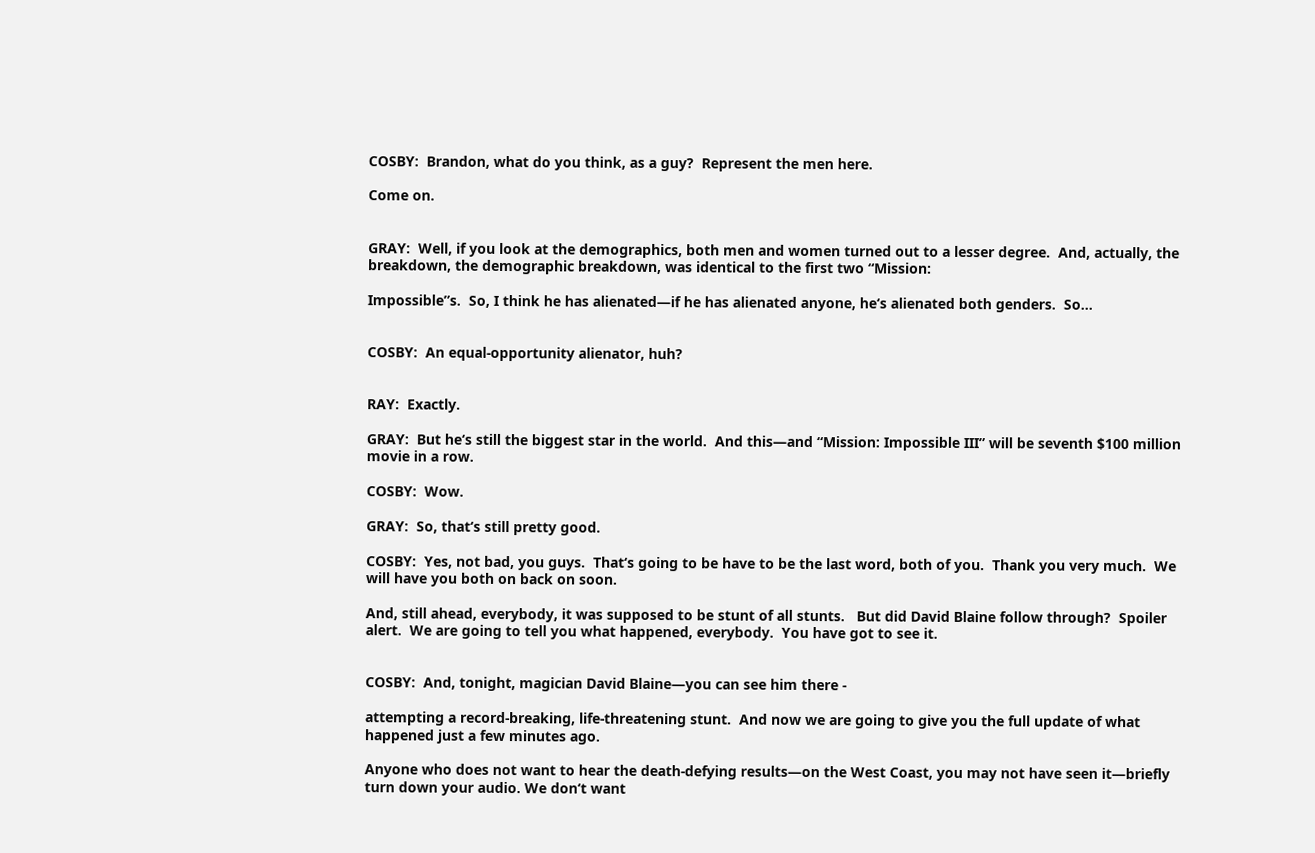COSBY:  Brandon, what do you think, as a guy?  Represent the men here.

Come on.


GRAY:  Well, if you look at the demographics, both men and women turned out to a lesser degree.  And, actually, the breakdown, the demographic breakdown, was identical to the first two “Mission:

Impossible”s.  So, I think he has alienated—if he has alienated anyone, he‘s alienated both genders.  So...


COSBY:  An equal-opportunity alienator, huh?


RAY:  Exactly.

GRAY:  But he‘s still the biggest star in the world.  And this—and “Mission: Impossible III” will be seventh $100 million movie in a row.

COSBY:  Wow.

GRAY:  So, that‘s still pretty good.

COSBY:  Yes, not bad, you guys.  That‘s going to be have to be the last word, both of you.  Thank you very much.  We will have you both on back on soon.

And, still ahead, everybody, it was supposed to be stunt of all stunts.   But did David Blaine follow through?  Spoiler alert.  We are going to tell you what happened, everybody.  You have got to see it.


COSBY:  And, tonight, magician David Blaine—you can see him there -

attempting a record-breaking, life-threatening stunt.  And now we are going to give you the full update of what happened just a few minutes ago.

Anyone who does not want to hear the death-defying results—on the West Coast, you may not have seen it—briefly turn down your audio. We don‘t want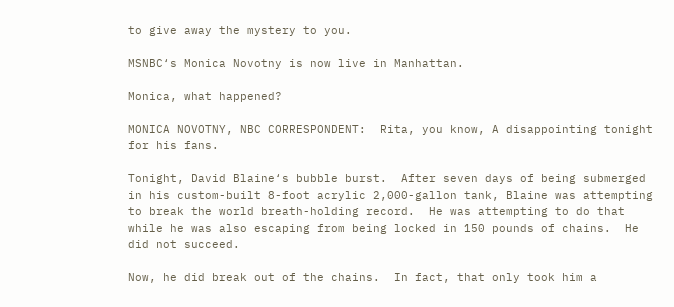to give away the mystery to you.

MSNBC‘s Monica Novotny is now live in Manhattan.

Monica, what happened?

MONICA NOVOTNY, NBC CORRESPONDENT:  Rita, you know, A disappointing tonight for his fans.

Tonight, David Blaine‘s bubble burst.  After seven days of being submerged in his custom-built 8-foot acrylic 2,000-gallon tank, Blaine was attempting to break the world breath-holding record.  He was attempting to do that while he was also escaping from being locked in 150 pounds of chains.  He did not succeed.

Now, he did break out of the chains.  In fact, that only took him a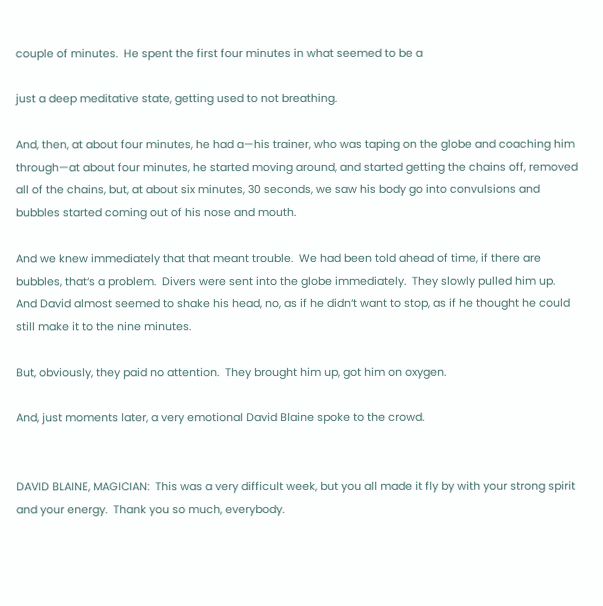couple of minutes.  He spent the first four minutes in what seemed to be a

just a deep meditative state, getting used to not breathing.

And, then, at about four minutes, he had a—his trainer, who was taping on the globe and coaching him through—at about four minutes, he started moving around, and started getting the chains off, removed all of the chains, but, at about six minutes, 30 seconds, we saw his body go into convulsions and bubbles started coming out of his nose and mouth.

And we knew immediately that that meant trouble.  We had been told ahead of time, if there are bubbles, that‘s a problem.  Divers were sent into the globe immediately.  They slowly pulled him up.  And David almost seemed to shake his head, no, as if he didn‘t want to stop, as if he thought he could still make it to the nine minutes.

But, obviously, they paid no attention.  They brought him up, got him on oxygen.

And, just moments later, a very emotional David Blaine spoke to the crowd.


DAVID BLAINE, MAGICIAN:  This was a very difficult week, but you all made it fly by with your strong spirit and your energy.  Thank you so much, everybody.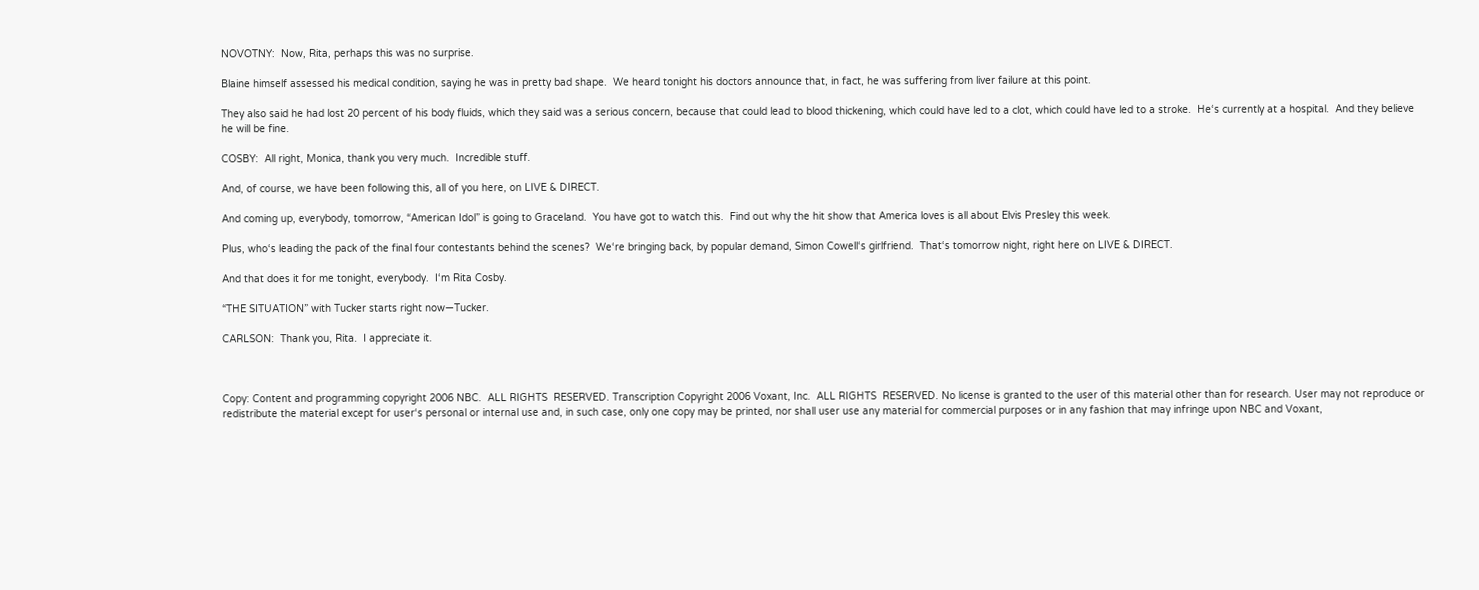NOVOTNY:  Now, Rita, perhaps this was no surprise.

Blaine himself assessed his medical condition, saying he was in pretty bad shape.  We heard tonight his doctors announce that, in fact, he was suffering from liver failure at this point.

They also said he had lost 20 percent of his body fluids, which they said was a serious concern, because that could lead to blood thickening, which could have led to a clot, which could have led to a stroke.  He‘s currently at a hospital.  And they believe he will be fine.

COSBY:  All right, Monica, thank you very much.  Incredible stuff.

And, of course, we have been following this, all of you here, on LIVE & DIRECT.

And coming up, everybody, tomorrow, “American Idol” is going to Graceland.  You have got to watch this.  Find out why the hit show that America loves is all about Elvis Presley this week.

Plus, who‘s leading the pack of the final four contestants behind the scenes?  We‘re bringing back, by popular demand, Simon Cowell‘s girlfriend.  That‘s tomorrow night, right here on LIVE & DIRECT.

And that does it for me tonight, everybody.  I‘m Rita Cosby.

“THE SITUATION” with Tucker starts right now—Tucker.

CARLSON:  Thank you, Rita.  I appreciate it.



Copy: Content and programming copyright 2006 NBC.  ALL RIGHTS  RESERVED. Transcription Copyright 2006 Voxant, Inc.  ALL RIGHTS  RESERVED. No license is granted to the user of this material other than for research. User may not reproduce or redistribute the material except for user‘s personal or internal use and, in such case, only one copy may be printed, nor shall user use any material for commercial purposes or in any fashion that may infringe upon NBC and Voxant,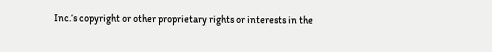Inc.‘s copyright or other proprietary rights or interests in the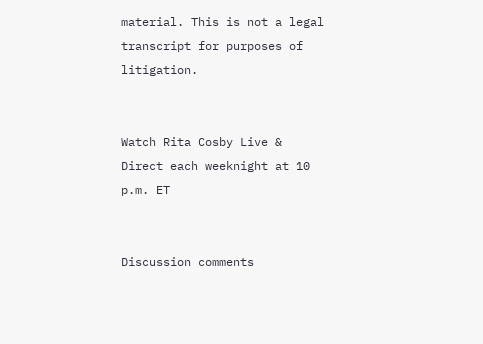material. This is not a legal transcript for purposes of litigation.


Watch Rita Cosby Live & Direct each weeknight at 10 p.m. ET


Discussion comments